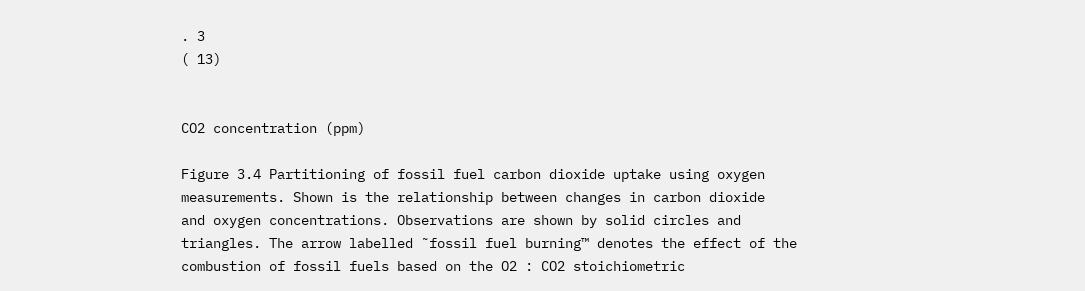. 3
( 13)


CO2 concentration (ppm)

Figure 3.4 Partitioning of fossil fuel carbon dioxide uptake using oxygen
measurements. Shown is the relationship between changes in carbon dioxide
and oxygen concentrations. Observations are shown by solid circles and
triangles. The arrow labelled ˜fossil fuel burning™ denotes the effect of the
combustion of fossil fuels based on the O2 : CO2 stoichiometric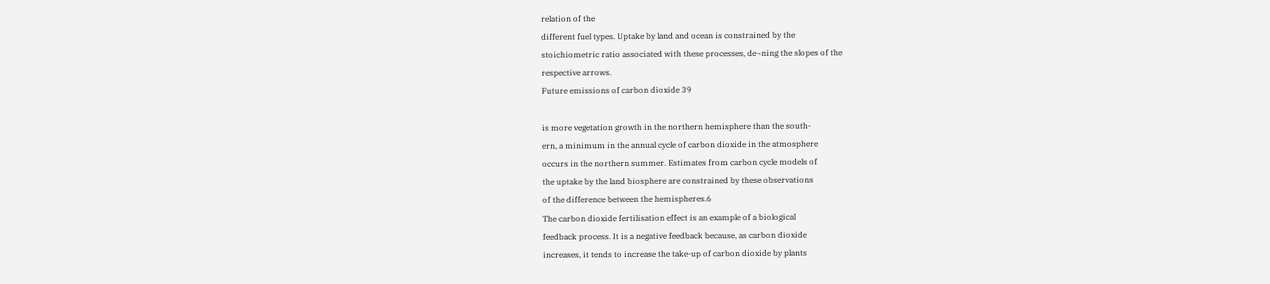relation of the
different fuel types. Uptake by land and ocean is constrained by the
stoichiometric ratio associated with these processes, de¬ning the slopes of the
respective arrows.
Future emissions of carbon dioxide 39

is more vegetation growth in the northern hemisphere than the south-
ern, a minimum in the annual cycle of carbon dioxide in the atmosphere
occurs in the northern summer. Estimates from carbon cycle models of
the uptake by the land biosphere are constrained by these observations
of the difference between the hemispheres.6
The carbon dioxide fertilisation effect is an example of a biological
feedback process. It is a negative feedback because, as carbon dioxide
increases, it tends to increase the take-up of carbon dioxide by plants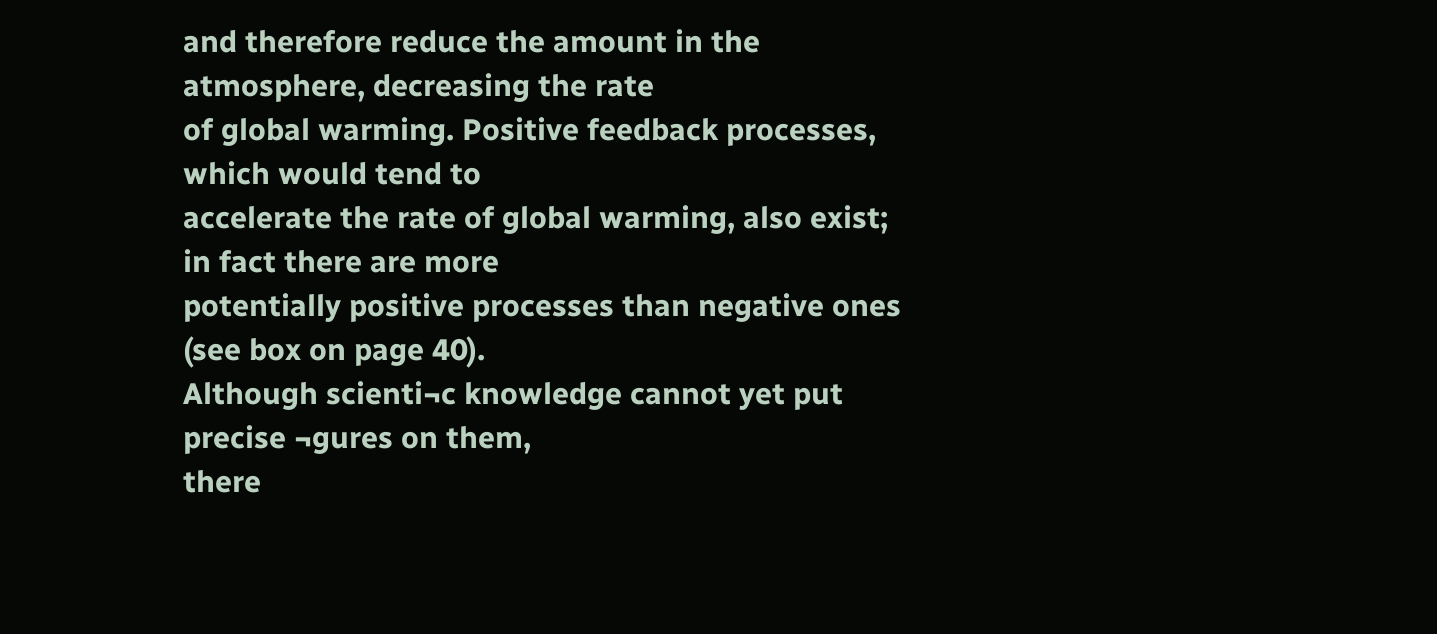and therefore reduce the amount in the atmosphere, decreasing the rate
of global warming. Positive feedback processes, which would tend to
accelerate the rate of global warming, also exist; in fact there are more
potentially positive processes than negative ones (see box on page 40).
Although scienti¬c knowledge cannot yet put precise ¬gures on them,
there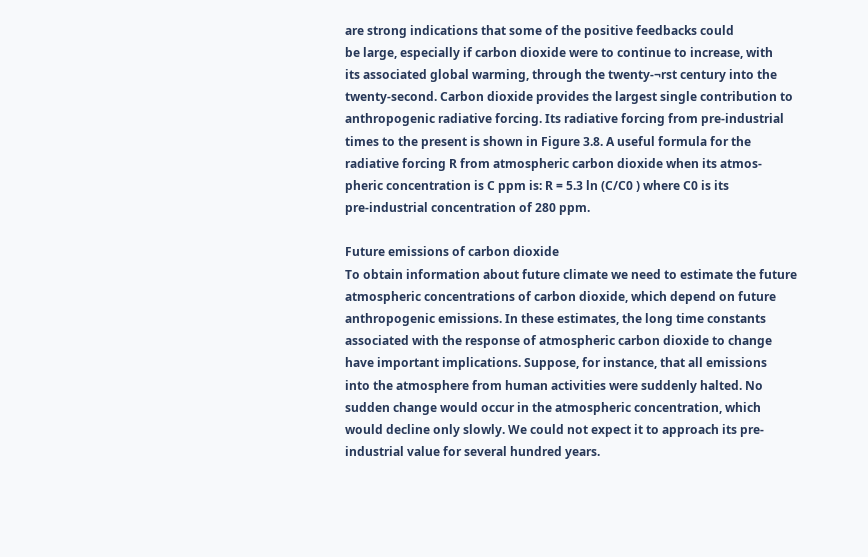are strong indications that some of the positive feedbacks could
be large, especially if carbon dioxide were to continue to increase, with
its associated global warming, through the twenty-¬rst century into the
twenty-second. Carbon dioxide provides the largest single contribution to
anthropogenic radiative forcing. Its radiative forcing from pre-industrial
times to the present is shown in Figure 3.8. A useful formula for the
radiative forcing R from atmospheric carbon dioxide when its atmos-
pheric concentration is C ppm is: R = 5.3 ln (C/C0 ) where C0 is its
pre-industrial concentration of 280 ppm.

Future emissions of carbon dioxide
To obtain information about future climate we need to estimate the future
atmospheric concentrations of carbon dioxide, which depend on future
anthropogenic emissions. In these estimates, the long time constants
associated with the response of atmospheric carbon dioxide to change
have important implications. Suppose, for instance, that all emissions
into the atmosphere from human activities were suddenly halted. No
sudden change would occur in the atmospheric concentration, which
would decline only slowly. We could not expect it to approach its pre-
industrial value for several hundred years.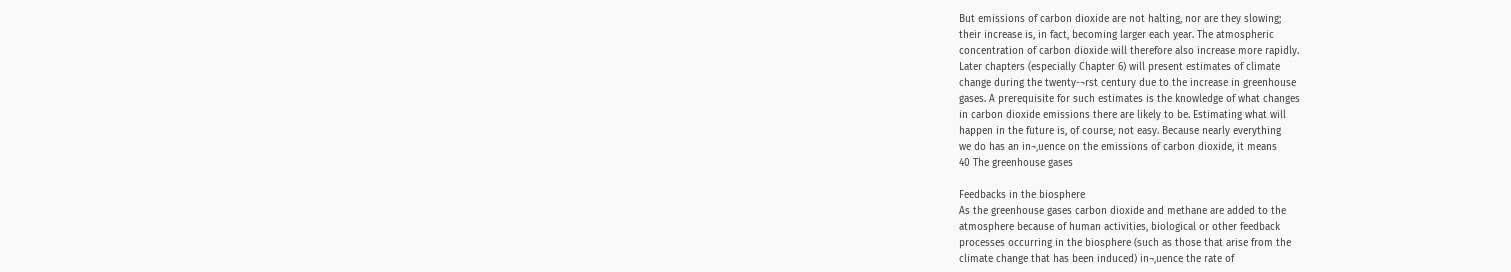But emissions of carbon dioxide are not halting, nor are they slowing;
their increase is, in fact, becoming larger each year. The atmospheric
concentration of carbon dioxide will therefore also increase more rapidly.
Later chapters (especially Chapter 6) will present estimates of climate
change during the twenty-¬rst century due to the increase in greenhouse
gases. A prerequisite for such estimates is the knowledge of what changes
in carbon dioxide emissions there are likely to be. Estimating what will
happen in the future is, of course, not easy. Because nearly everything
we do has an in¬‚uence on the emissions of carbon dioxide, it means
40 The greenhouse gases

Feedbacks in the biosphere
As the greenhouse gases carbon dioxide and methane are added to the
atmosphere because of human activities, biological or other feedback
processes occurring in the biosphere (such as those that arise from the
climate change that has been induced) in¬‚uence the rate of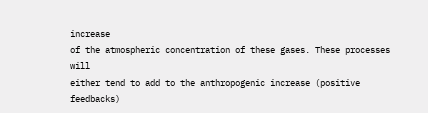increase
of the atmospheric concentration of these gases. These processes will
either tend to add to the anthropogenic increase (positive feedbacks)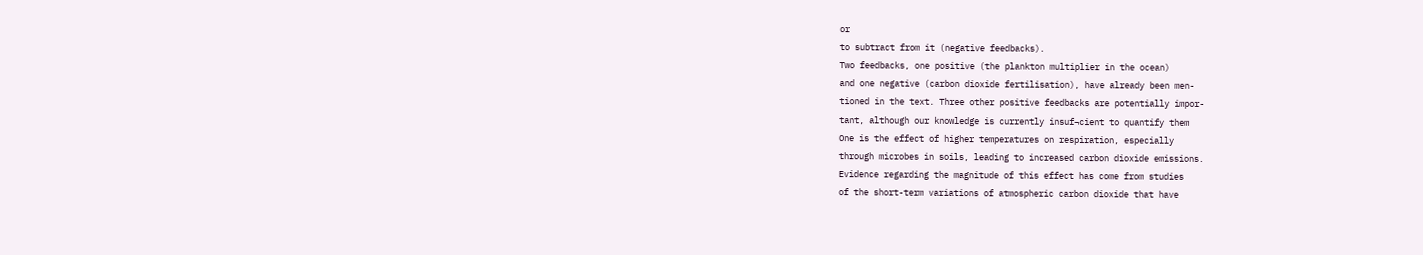or
to subtract from it (negative feedbacks).
Two feedbacks, one positive (the plankton multiplier in the ocean)
and one negative (carbon dioxide fertilisation), have already been men-
tioned in the text. Three other positive feedbacks are potentially impor-
tant, although our knowledge is currently insuf¬cient to quantify them
One is the effect of higher temperatures on respiration, especially
through microbes in soils, leading to increased carbon dioxide emissions.
Evidence regarding the magnitude of this effect has come from studies
of the short-term variations of atmospheric carbon dioxide that have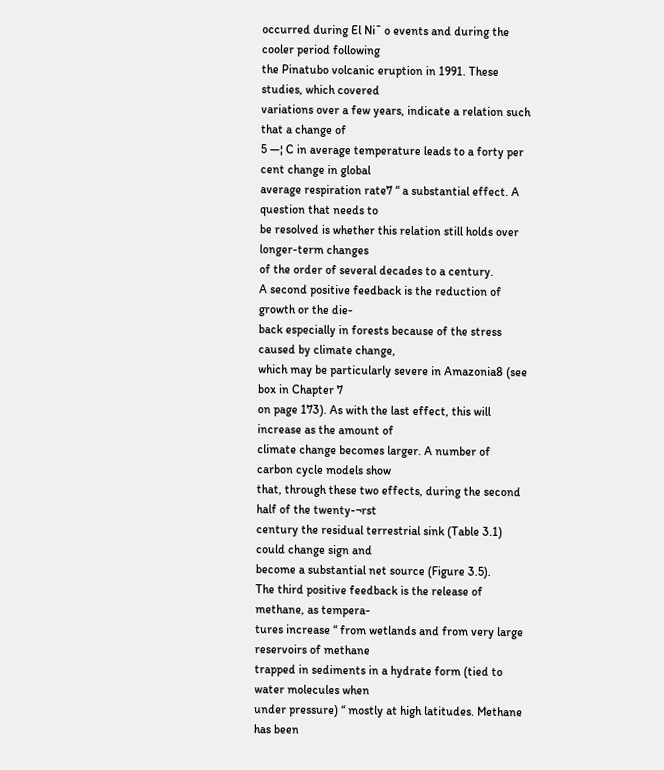occurred during El Ni˜ o events and during the cooler period following
the Pinatubo volcanic eruption in 1991. These studies, which covered
variations over a few years, indicate a relation such that a change of
5 —¦ C in average temperature leads to a forty per cent change in global
average respiration rate7 “ a substantial effect. A question that needs to
be resolved is whether this relation still holds over longer-term changes
of the order of several decades to a century.
A second positive feedback is the reduction of growth or the die-
back especially in forests because of the stress caused by climate change,
which may be particularly severe in Amazonia8 (see box in Chapter 7
on page 173). As with the last effect, this will increase as the amount of
climate change becomes larger. A number of carbon cycle models show
that, through these two effects, during the second half of the twenty-¬rst
century the residual terrestrial sink (Table 3.1) could change sign and
become a substantial net source (Figure 3.5).
The third positive feedback is the release of methane, as tempera-
tures increase “ from wetlands and from very large reservoirs of methane
trapped in sediments in a hydrate form (tied to water molecules when
under pressure) “ mostly at high latitudes. Methane has been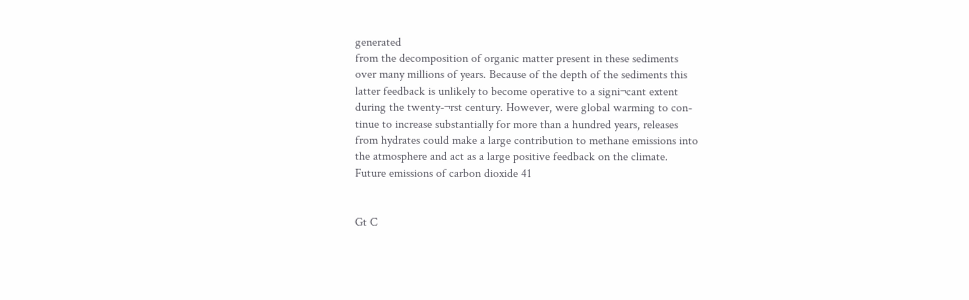generated
from the decomposition of organic matter present in these sediments
over many millions of years. Because of the depth of the sediments this
latter feedback is unlikely to become operative to a signi¬cant extent
during the twenty-¬rst century. However, were global warming to con-
tinue to increase substantially for more than a hundred years, releases
from hydrates could make a large contribution to methane emissions into
the atmosphere and act as a large positive feedback on the climate.
Future emissions of carbon dioxide 41


Gt C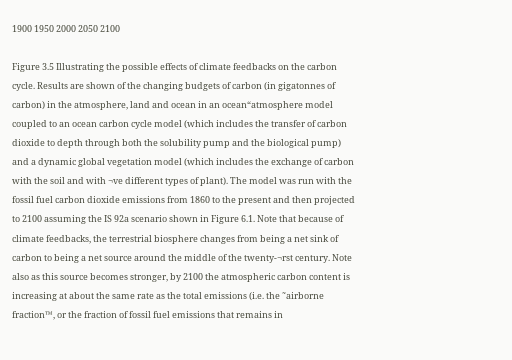1900 1950 2000 2050 2100

Figure 3.5 Illustrating the possible effects of climate feedbacks on the carbon
cycle. Results are shown of the changing budgets of carbon (in gigatonnes of
carbon) in the atmosphere, land and ocean in an ocean“atmosphere model
coupled to an ocean carbon cycle model (which includes the transfer of carbon
dioxide to depth through both the solubility pump and the biological pump)
and a dynamic global vegetation model (which includes the exchange of carbon
with the soil and with ¬ve different types of plant). The model was run with the
fossil fuel carbon dioxide emissions from 1860 to the present and then projected
to 2100 assuming the IS 92a scenario shown in Figure 6.1. Note that because of
climate feedbacks, the terrestrial biosphere changes from being a net sink of
carbon to being a net source around the middle of the twenty-¬rst century. Note
also as this source becomes stronger, by 2100 the atmospheric carbon content is
increasing at about the same rate as the total emissions (i.e. the ˜airborne
fraction™, or the fraction of fossil fuel emissions that remains in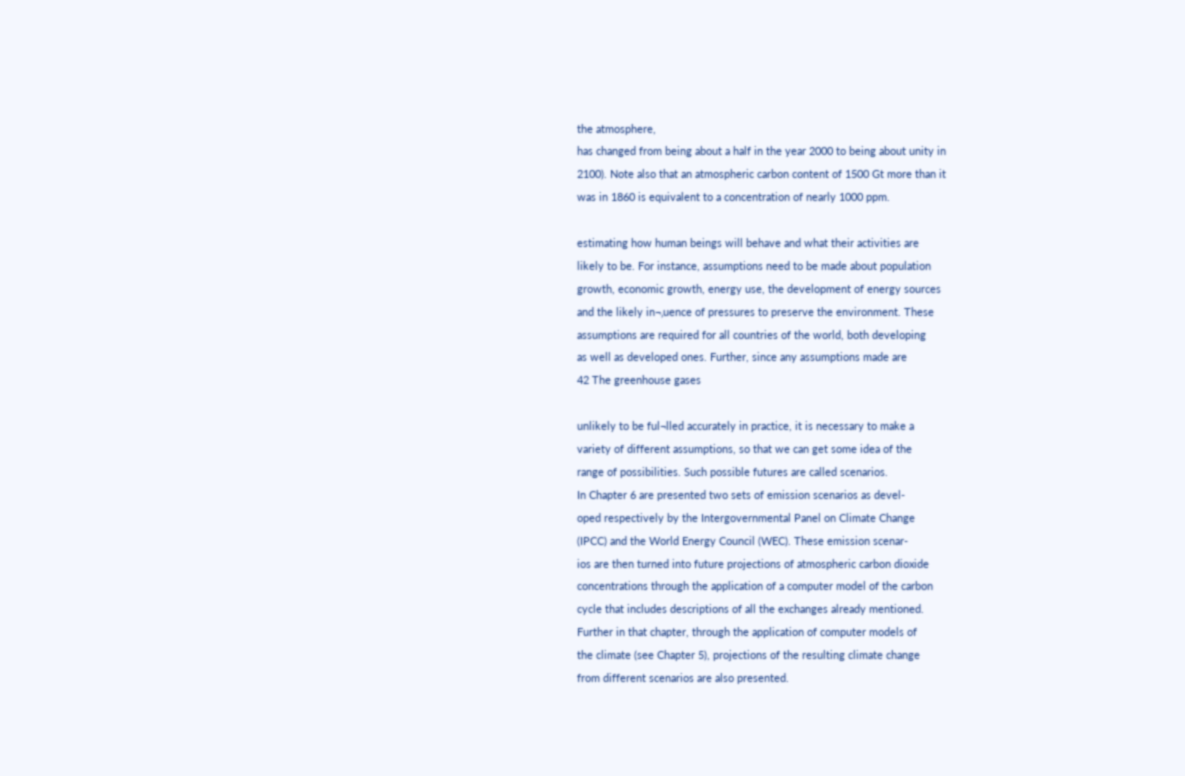the atmosphere,
has changed from being about a half in the year 2000 to being about unity in
2100). Note also that an atmospheric carbon content of 1500 Gt more than it
was in 1860 is equivalent to a concentration of nearly 1000 ppm.

estimating how human beings will behave and what their activities are
likely to be. For instance, assumptions need to be made about population
growth, economic growth, energy use, the development of energy sources
and the likely in¬‚uence of pressures to preserve the environment. These
assumptions are required for all countries of the world, both developing
as well as developed ones. Further, since any assumptions made are
42 The greenhouse gases

unlikely to be ful¬lled accurately in practice, it is necessary to make a
variety of different assumptions, so that we can get some idea of the
range of possibilities. Such possible futures are called scenarios.
In Chapter 6 are presented two sets of emission scenarios as devel-
oped respectively by the Intergovernmental Panel on Climate Change
(IPCC) and the World Energy Council (WEC). These emission scenar-
ios are then turned into future projections of atmospheric carbon dioxide
concentrations through the application of a computer model of the carbon
cycle that includes descriptions of all the exchanges already mentioned.
Further in that chapter, through the application of computer models of
the climate (see Chapter 5), projections of the resulting climate change
from different scenarios are also presented.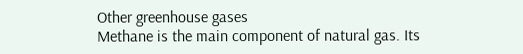Other greenhouse gases
Methane is the main component of natural gas. Its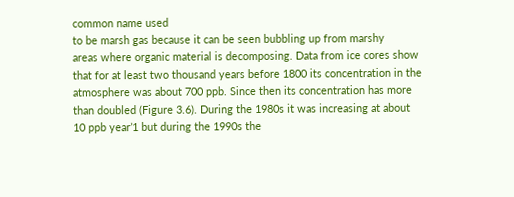common name used
to be marsh gas because it can be seen bubbling up from marshy
areas where organic material is decomposing. Data from ice cores show
that for at least two thousand years before 1800 its concentration in the
atmosphere was about 700 ppb. Since then its concentration has more
than doubled (Figure 3.6). During the 1980s it was increasing at about
10 ppb year’1 but during the 1990s the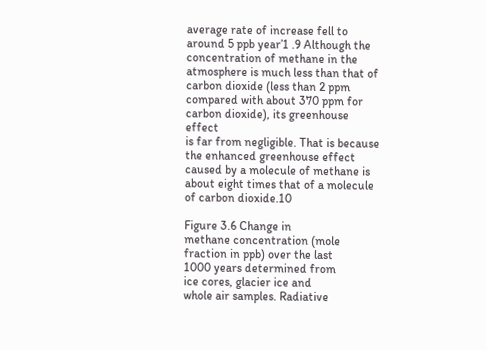average rate of increase fell to
around 5 ppb year’1 .9 Although the concentration of methane in the
atmosphere is much less than that of carbon dioxide (less than 2 ppm
compared with about 370 ppm for carbon dioxide), its greenhouse effect
is far from negligible. That is because the enhanced greenhouse effect
caused by a molecule of methane is about eight times that of a molecule
of carbon dioxide.10

Figure 3.6 Change in
methane concentration (mole
fraction in ppb) over the last
1000 years determined from
ice cores, glacier ice and
whole air samples. Radiative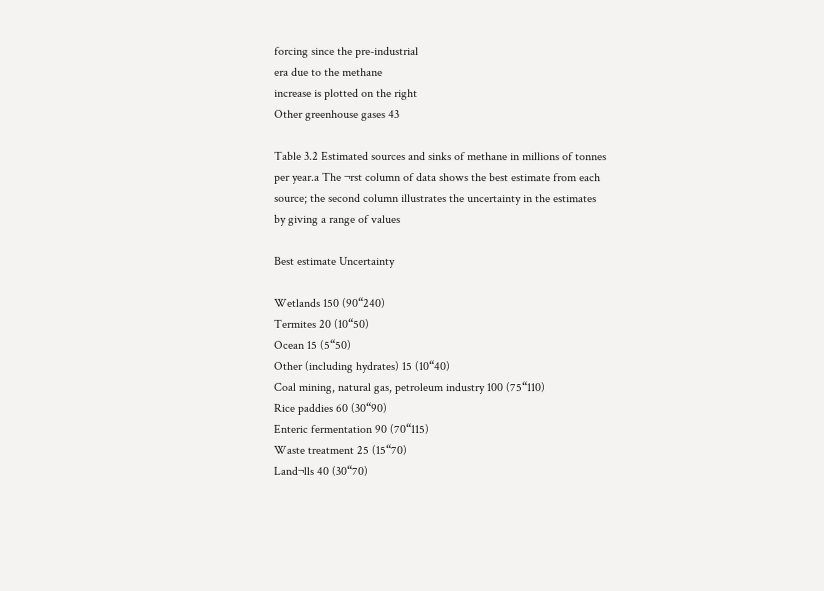forcing since the pre-industrial
era due to the methane
increase is plotted on the right
Other greenhouse gases 43

Table 3.2 Estimated sources and sinks of methane in millions of tonnes
per year.a The ¬rst column of data shows the best estimate from each
source; the second column illustrates the uncertainty in the estimates
by giving a range of values

Best estimate Uncertainty

Wetlands 150 (90“240)
Termites 20 (10“50)
Ocean 15 (5“50)
Other (including hydrates) 15 (10“40)
Coal mining, natural gas, petroleum industry 100 (75“110)
Rice paddies 60 (30“90)
Enteric fermentation 90 (70“115)
Waste treatment 25 (15“70)
Land¬lls 40 (30“70)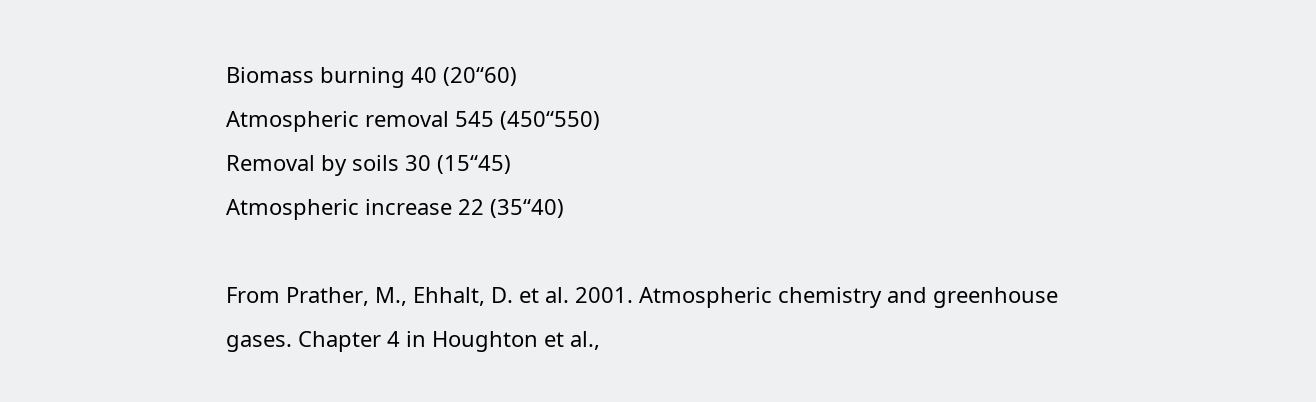Biomass burning 40 (20“60)
Atmospheric removal 545 (450“550)
Removal by soils 30 (15“45)
Atmospheric increase 22 (35“40)

From Prather, M., Ehhalt, D. et al. 2001. Atmospheric chemistry and greenhouse
gases. Chapter 4 in Houghton et al.,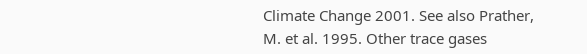Climate Change 2001. See also Prather,
M. et al. 1995. Other trace gases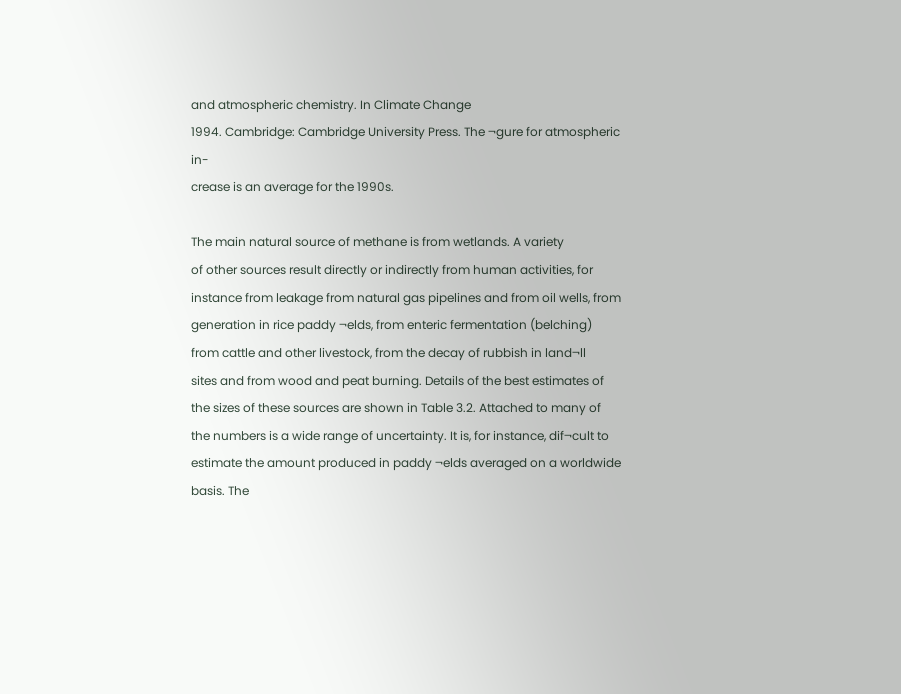and atmospheric chemistry. In Climate Change
1994. Cambridge: Cambridge University Press. The ¬gure for atmospheric in-
crease is an average for the 1990s.

The main natural source of methane is from wetlands. A variety
of other sources result directly or indirectly from human activities, for
instance from leakage from natural gas pipelines and from oil wells, from
generation in rice paddy ¬elds, from enteric fermentation (belching)
from cattle and other livestock, from the decay of rubbish in land¬ll
sites and from wood and peat burning. Details of the best estimates of
the sizes of these sources are shown in Table 3.2. Attached to many of
the numbers is a wide range of uncertainty. It is, for instance, dif¬cult to
estimate the amount produced in paddy ¬elds averaged on a worldwide
basis. The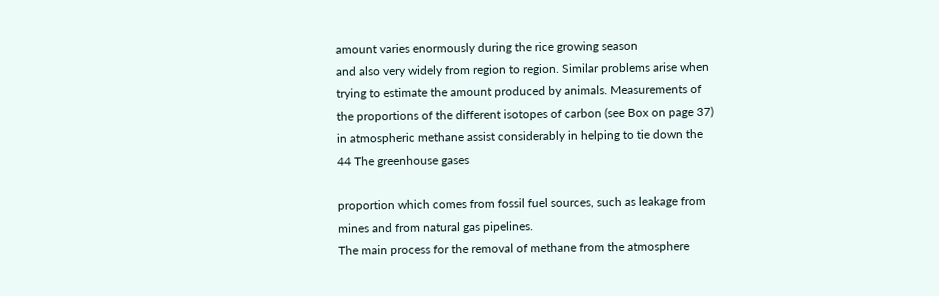amount varies enormously during the rice growing season
and also very widely from region to region. Similar problems arise when
trying to estimate the amount produced by animals. Measurements of
the proportions of the different isotopes of carbon (see Box on page 37)
in atmospheric methane assist considerably in helping to tie down the
44 The greenhouse gases

proportion which comes from fossil fuel sources, such as leakage from
mines and from natural gas pipelines.
The main process for the removal of methane from the atmosphere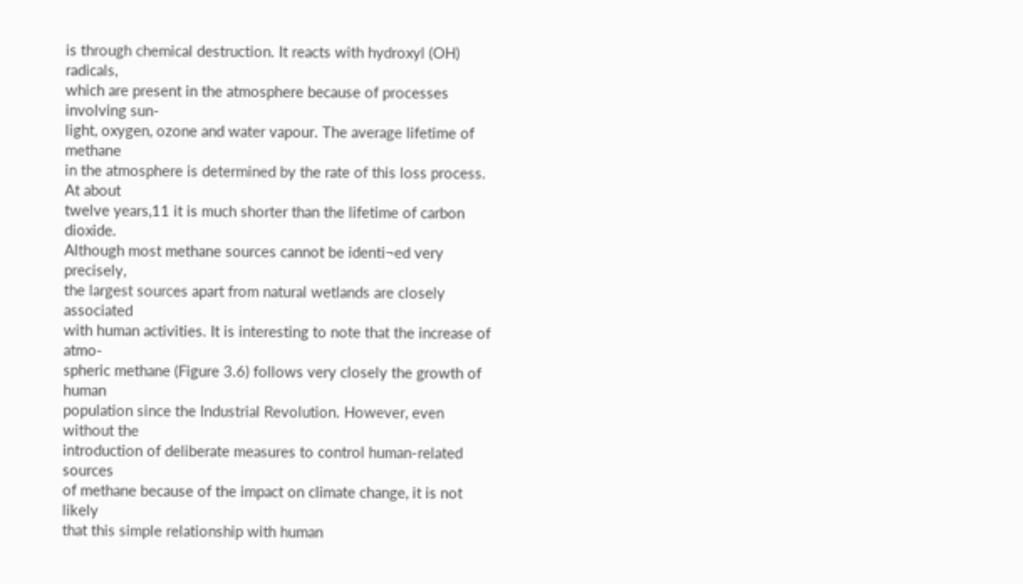is through chemical destruction. It reacts with hydroxyl (OH) radicals,
which are present in the atmosphere because of processes involving sun-
light, oxygen, ozone and water vapour. The average lifetime of methane
in the atmosphere is determined by the rate of this loss process. At about
twelve years,11 it is much shorter than the lifetime of carbon dioxide.
Although most methane sources cannot be identi¬ed very precisely,
the largest sources apart from natural wetlands are closely associated
with human activities. It is interesting to note that the increase of atmo-
spheric methane (Figure 3.6) follows very closely the growth of human
population since the Industrial Revolution. However, even without the
introduction of deliberate measures to control human-related sources
of methane because of the impact on climate change, it is not likely
that this simple relationship with human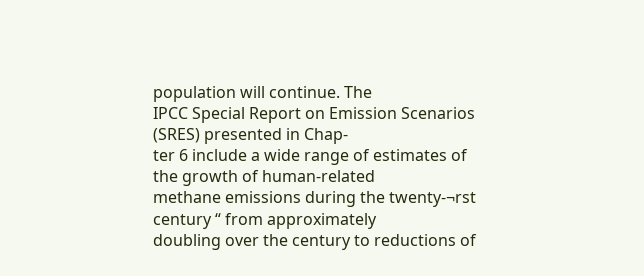population will continue. The
IPCC Special Report on Emission Scenarios (SRES) presented in Chap-
ter 6 include a wide range of estimates of the growth of human-related
methane emissions during the twenty-¬rst century “ from approximately
doubling over the century to reductions of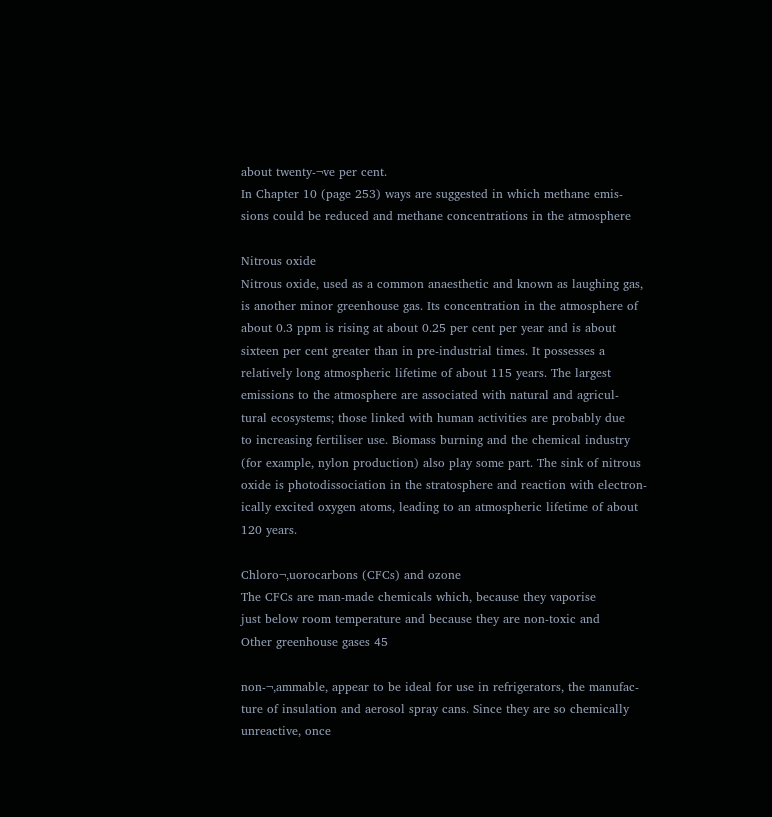about twenty-¬ve per cent.
In Chapter 10 (page 253) ways are suggested in which methane emis-
sions could be reduced and methane concentrations in the atmosphere

Nitrous oxide
Nitrous oxide, used as a common anaesthetic and known as laughing gas,
is another minor greenhouse gas. Its concentration in the atmosphere of
about 0.3 ppm is rising at about 0.25 per cent per year and is about
sixteen per cent greater than in pre-industrial times. It possesses a
relatively long atmospheric lifetime of about 115 years. The largest
emissions to the atmosphere are associated with natural and agricul-
tural ecosystems; those linked with human activities are probably due
to increasing fertiliser use. Biomass burning and the chemical industry
(for example, nylon production) also play some part. The sink of nitrous
oxide is photodissociation in the stratosphere and reaction with electron-
ically excited oxygen atoms, leading to an atmospheric lifetime of about
120 years.

Chloro¬‚uorocarbons (CFCs) and ozone
The CFCs are man-made chemicals which, because they vaporise
just below room temperature and because they are non-toxic and
Other greenhouse gases 45

non-¬‚ammable, appear to be ideal for use in refrigerators, the manufac-
ture of insulation and aerosol spray cans. Since they are so chemically
unreactive, once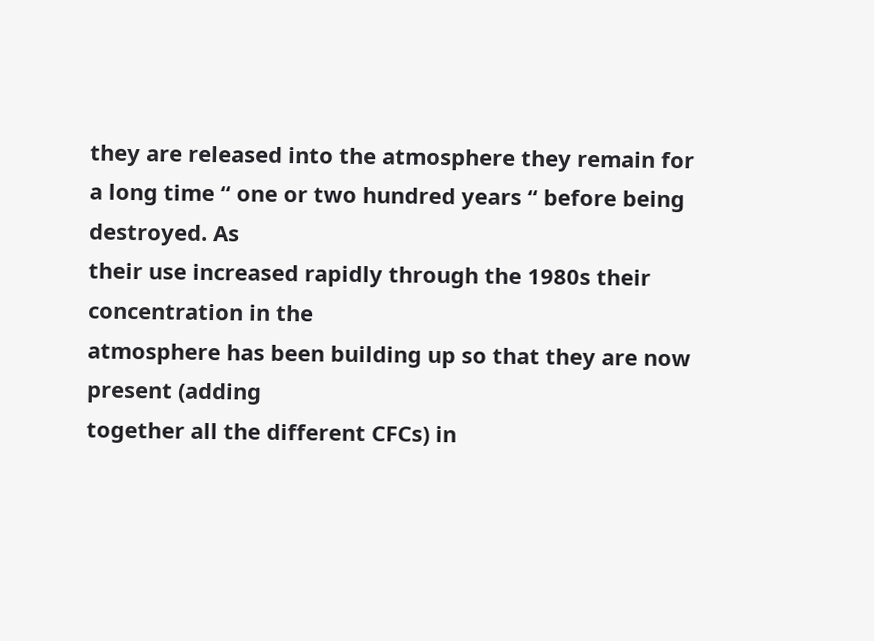they are released into the atmosphere they remain for
a long time “ one or two hundred years “ before being destroyed. As
their use increased rapidly through the 1980s their concentration in the
atmosphere has been building up so that they are now present (adding
together all the different CFCs) in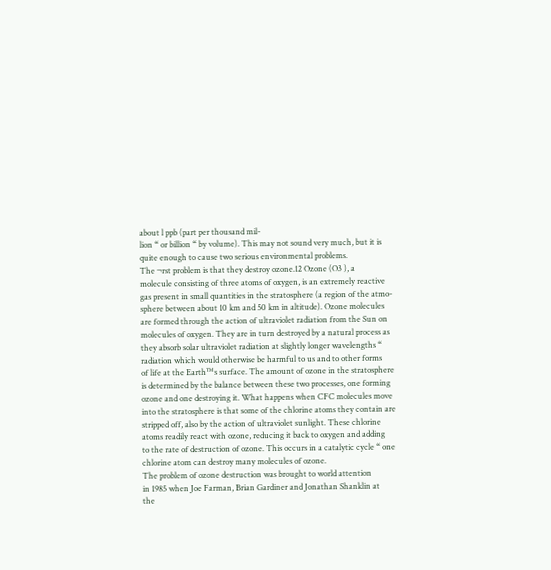about l ppb (part per thousand mil-
lion “ or billion “ by volume). This may not sound very much, but it is
quite enough to cause two serious environmental problems.
The ¬rst problem is that they destroy ozone.12 Ozone (O3 ), a
molecule consisting of three atoms of oxygen, is an extremely reactive
gas present in small quantities in the stratosphere (a region of the atmo-
sphere between about 10 km and 50 km in altitude). Ozone molecules
are formed through the action of ultraviolet radiation from the Sun on
molecules of oxygen. They are in turn destroyed by a natural process as
they absorb solar ultraviolet radiation at slightly longer wavelengths “
radiation which would otherwise be harmful to us and to other forms
of life at the Earth™s surface. The amount of ozone in the stratosphere
is determined by the balance between these two processes, one forming
ozone and one destroying it. What happens when CFC molecules move
into the stratosphere is that some of the chlorine atoms they contain are
stripped off, also by the action of ultraviolet sunlight. These chlorine
atoms readily react with ozone, reducing it back to oxygen and adding
to the rate of destruction of ozone. This occurs in a catalytic cycle “ one
chlorine atom can destroy many molecules of ozone.
The problem of ozone destruction was brought to world attention
in 1985 when Joe Farman, Brian Gardiner and Jonathan Shanklin at
the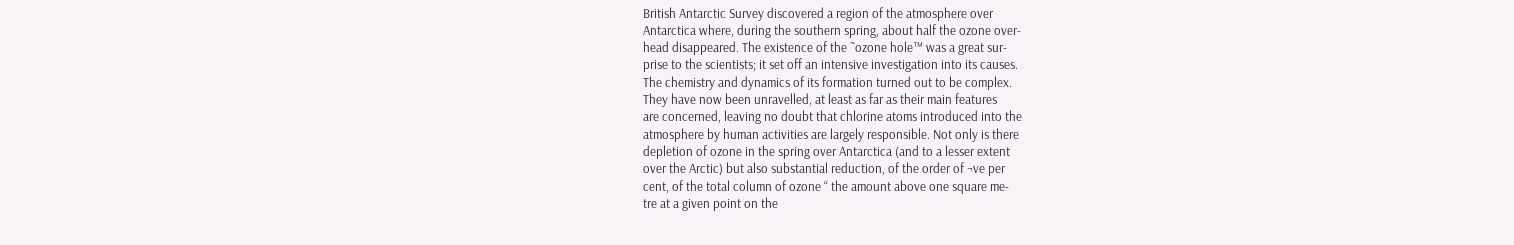British Antarctic Survey discovered a region of the atmosphere over
Antarctica where, during the southern spring, about half the ozone over-
head disappeared. The existence of the ˜ozone hole™ was a great sur-
prise to the scientists; it set off an intensive investigation into its causes.
The chemistry and dynamics of its formation turned out to be complex.
They have now been unravelled, at least as far as their main features
are concerned, leaving no doubt that chlorine atoms introduced into the
atmosphere by human activities are largely responsible. Not only is there
depletion of ozone in the spring over Antarctica (and to a lesser extent
over the Arctic) but also substantial reduction, of the order of ¬ve per
cent, of the total column of ozone “ the amount above one square me-
tre at a given point on the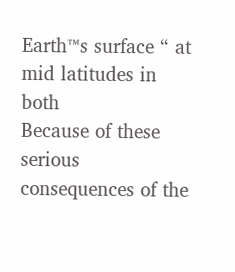Earth™s surface “ at mid latitudes in both
Because of these serious consequences of the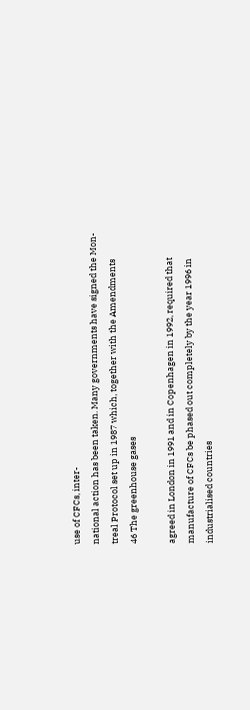use of CFCs, inter-
national action has been taken. Many governments have signed the Mon-
treal Protocol set up in 1987 which, together with the Amendments
46 The greenhouse gases

agreed in London in 1991 and in Copenhagen in 1992, required that
manufacture of CFCs be phased out completely by the year 1996 in
industrialised countries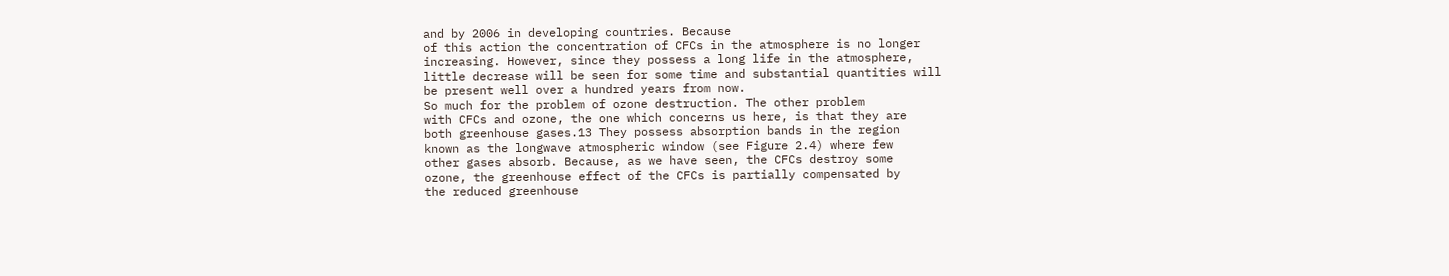and by 2006 in developing countries. Because
of this action the concentration of CFCs in the atmosphere is no longer
increasing. However, since they possess a long life in the atmosphere,
little decrease will be seen for some time and substantial quantities will
be present well over a hundred years from now.
So much for the problem of ozone destruction. The other problem
with CFCs and ozone, the one which concerns us here, is that they are
both greenhouse gases.13 They possess absorption bands in the region
known as the longwave atmospheric window (see Figure 2.4) where few
other gases absorb. Because, as we have seen, the CFCs destroy some
ozone, the greenhouse effect of the CFCs is partially compensated by
the reduced greenhouse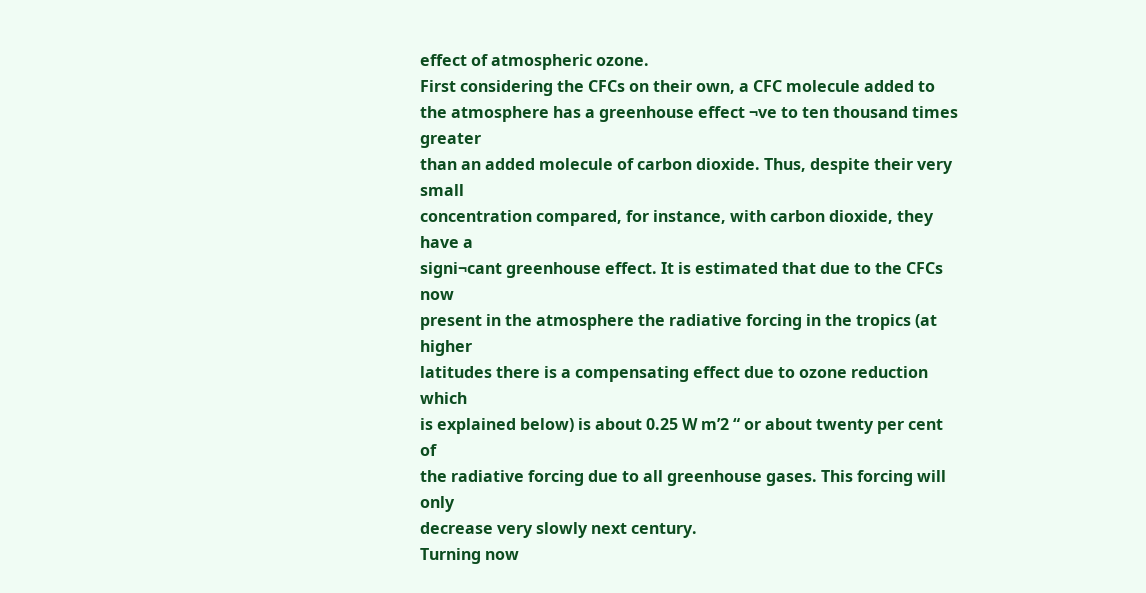effect of atmospheric ozone.
First considering the CFCs on their own, a CFC molecule added to
the atmosphere has a greenhouse effect ¬ve to ten thousand times greater
than an added molecule of carbon dioxide. Thus, despite their very small
concentration compared, for instance, with carbon dioxide, they have a
signi¬cant greenhouse effect. It is estimated that due to the CFCs now
present in the atmosphere the radiative forcing in the tropics (at higher
latitudes there is a compensating effect due to ozone reduction which
is explained below) is about 0.25 W m’2 “ or about twenty per cent of
the radiative forcing due to all greenhouse gases. This forcing will only
decrease very slowly next century.
Turning now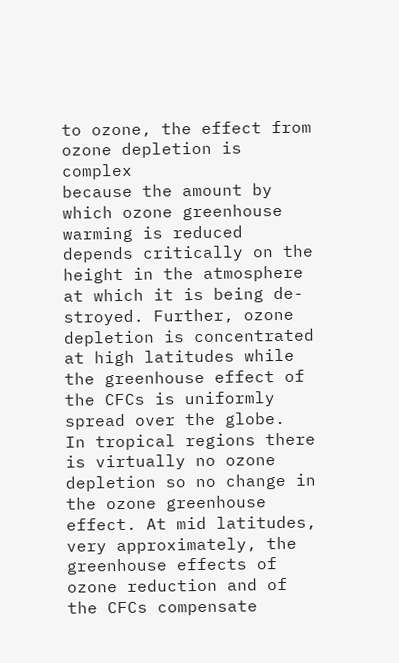to ozone, the effect from ozone depletion is complex
because the amount by which ozone greenhouse warming is reduced
depends critically on the height in the atmosphere at which it is being de-
stroyed. Further, ozone depletion is concentrated at high latitudes while
the greenhouse effect of the CFCs is uniformly spread over the globe.
In tropical regions there is virtually no ozone depletion so no change in
the ozone greenhouse effect. At mid latitudes, very approximately, the
greenhouse effects of ozone reduction and of the CFCs compensate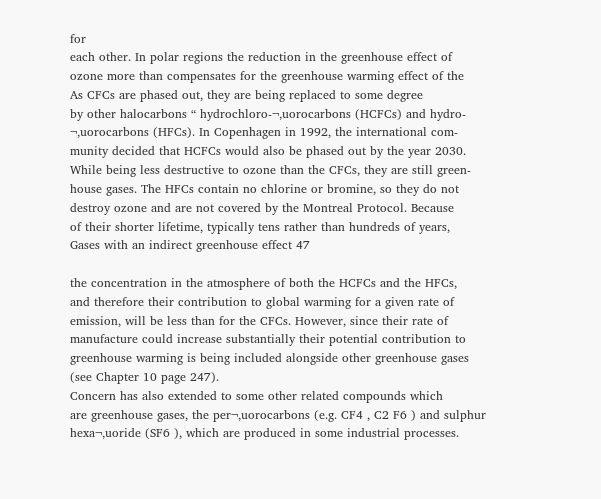for
each other. In polar regions the reduction in the greenhouse effect of
ozone more than compensates for the greenhouse warming effect of the
As CFCs are phased out, they are being replaced to some degree
by other halocarbons “ hydrochloro-¬‚uorocarbons (HCFCs) and hydro-
¬‚uorocarbons (HFCs). In Copenhagen in 1992, the international com-
munity decided that HCFCs would also be phased out by the year 2030.
While being less destructive to ozone than the CFCs, they are still green-
house gases. The HFCs contain no chlorine or bromine, so they do not
destroy ozone and are not covered by the Montreal Protocol. Because
of their shorter lifetime, typically tens rather than hundreds of years,
Gases with an indirect greenhouse effect 47

the concentration in the atmosphere of both the HCFCs and the HFCs,
and therefore their contribution to global warming for a given rate of
emission, will be less than for the CFCs. However, since their rate of
manufacture could increase substantially their potential contribution to
greenhouse warming is being included alongside other greenhouse gases
(see Chapter 10 page 247).
Concern has also extended to some other related compounds which
are greenhouse gases, the per¬‚uorocarbons (e.g. CF4 , C2 F6 ) and sulphur
hexa¬‚uoride (SF6 ), which are produced in some industrial processes.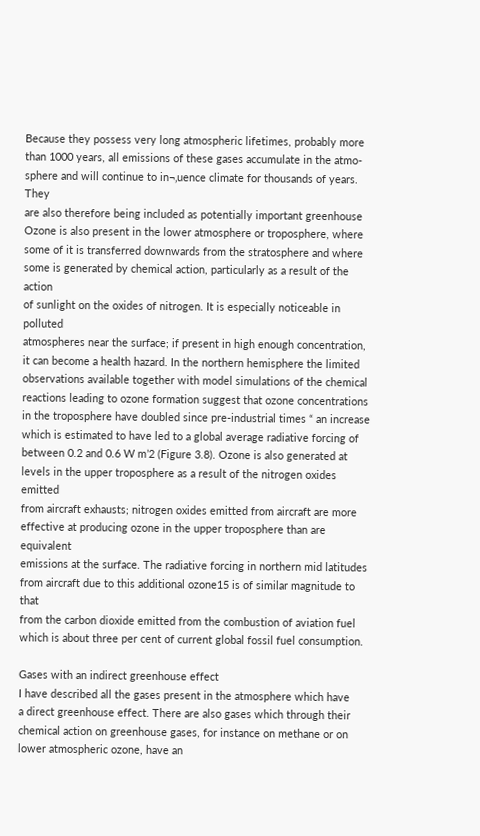Because they possess very long atmospheric lifetimes, probably more
than 1000 years, all emissions of these gases accumulate in the atmo-
sphere and will continue to in¬‚uence climate for thousands of years. They
are also therefore being included as potentially important greenhouse
Ozone is also present in the lower atmosphere or troposphere, where
some of it is transferred downwards from the stratosphere and where
some is generated by chemical action, particularly as a result of the action
of sunlight on the oxides of nitrogen. It is especially noticeable in polluted
atmospheres near the surface; if present in high enough concentration,
it can become a health hazard. In the northern hemisphere the limited
observations available together with model simulations of the chemical
reactions leading to ozone formation suggest that ozone concentrations
in the troposphere have doubled since pre-industrial times “ an increase
which is estimated to have led to a global average radiative forcing of
between 0.2 and 0.6 W m’2 (Figure 3.8). Ozone is also generated at
levels in the upper troposphere as a result of the nitrogen oxides emitted
from aircraft exhausts; nitrogen oxides emitted from aircraft are more
effective at producing ozone in the upper troposphere than are equivalent
emissions at the surface. The radiative forcing in northern mid latitudes
from aircraft due to this additional ozone15 is of similar magnitude to that
from the carbon dioxide emitted from the combustion of aviation fuel
which is about three per cent of current global fossil fuel consumption.

Gases with an indirect greenhouse effect
I have described all the gases present in the atmosphere which have
a direct greenhouse effect. There are also gases which through their
chemical action on greenhouse gases, for instance on methane or on
lower atmospheric ozone, have an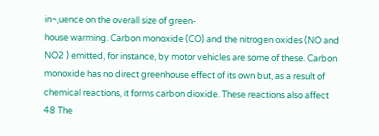in¬‚uence on the overall size of green-
house warming. Carbon monoxide (CO) and the nitrogen oxides (NO and
NO2 ) emitted, for instance, by motor vehicles are some of these. Carbon
monoxide has no direct greenhouse effect of its own but, as a result of
chemical reactions, it forms carbon dioxide. These reactions also affect
48 The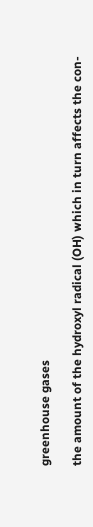greenhouse gases

the amount of the hydroxyl radical (OH) which in turn affects the con-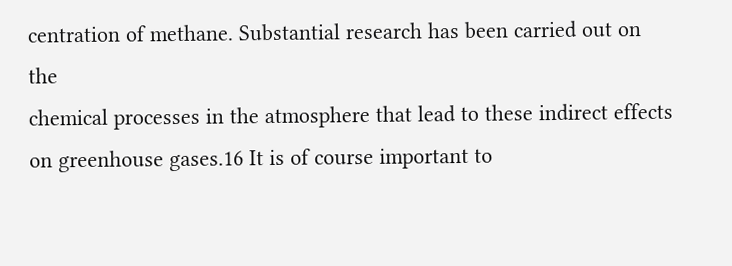centration of methane. Substantial research has been carried out on the
chemical processes in the atmosphere that lead to these indirect effects
on greenhouse gases.16 It is of course important to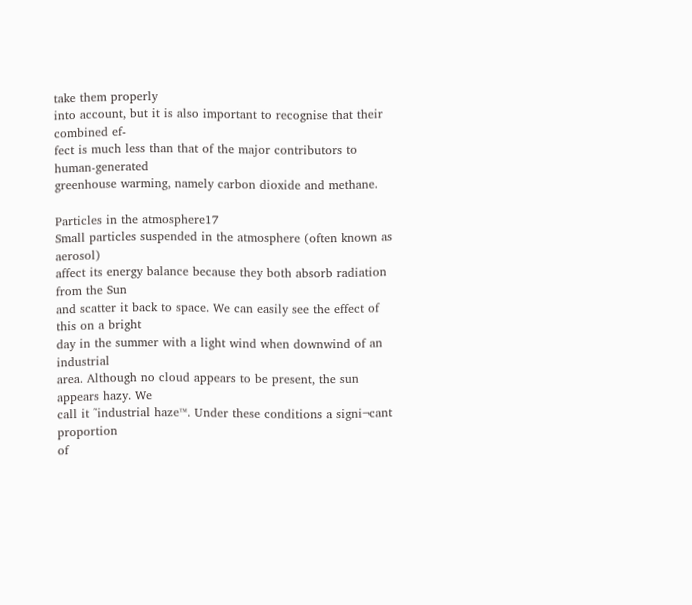take them properly
into account, but it is also important to recognise that their combined ef-
fect is much less than that of the major contributors to human-generated
greenhouse warming, namely carbon dioxide and methane.

Particles in the atmosphere17
Small particles suspended in the atmosphere (often known as aerosol)
affect its energy balance because they both absorb radiation from the Sun
and scatter it back to space. We can easily see the effect of this on a bright
day in the summer with a light wind when downwind of an industrial
area. Although no cloud appears to be present, the sun appears hazy. We
call it ˜industrial haze™. Under these conditions a signi¬cant proportion
of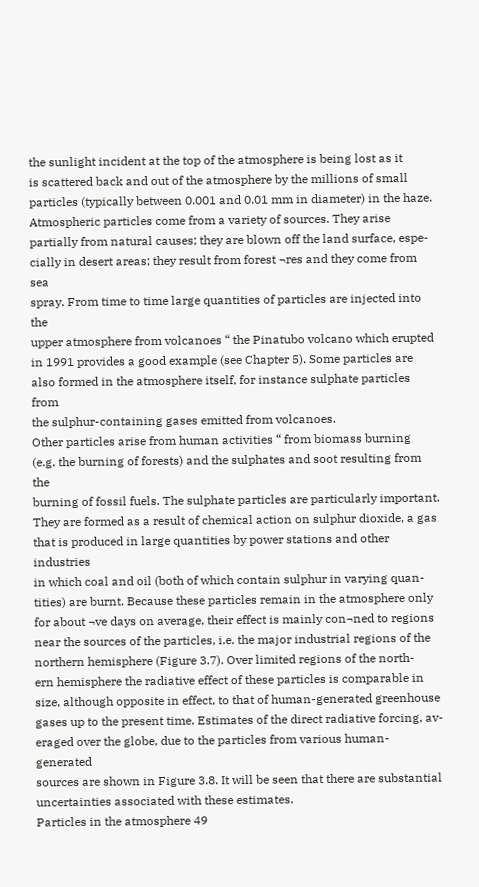the sunlight incident at the top of the atmosphere is being lost as it
is scattered back and out of the atmosphere by the millions of small
particles (typically between 0.001 and 0.01 mm in diameter) in the haze.
Atmospheric particles come from a variety of sources. They arise
partially from natural causes; they are blown off the land surface, espe-
cially in desert areas; they result from forest ¬res and they come from sea
spray. From time to time large quantities of particles are injected into the
upper atmosphere from volcanoes “ the Pinatubo volcano which erupted
in 1991 provides a good example (see Chapter 5). Some particles are
also formed in the atmosphere itself, for instance sulphate particles from
the sulphur-containing gases emitted from volcanoes.
Other particles arise from human activities “ from biomass burning
(e.g. the burning of forests) and the sulphates and soot resulting from the
burning of fossil fuels. The sulphate particles are particularly important.
They are formed as a result of chemical action on sulphur dioxide, a gas
that is produced in large quantities by power stations and other industries
in which coal and oil (both of which contain sulphur in varying quan-
tities) are burnt. Because these particles remain in the atmosphere only
for about ¬ve days on average, their effect is mainly con¬ned to regions
near the sources of the particles, i.e. the major industrial regions of the
northern hemisphere (Figure 3.7). Over limited regions of the north-
ern hemisphere the radiative effect of these particles is comparable in
size, although opposite in effect, to that of human-generated greenhouse
gases up to the present time. Estimates of the direct radiative forcing, av-
eraged over the globe, due to the particles from various human-generated
sources are shown in Figure 3.8. It will be seen that there are substantial
uncertainties associated with these estimates.
Particles in the atmosphere 49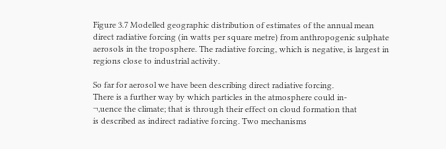Figure 3.7 Modelled geographic distribution of estimates of the annual mean
direct radiative forcing (in watts per square metre) from anthropogenic sulphate
aerosols in the troposphere. The radiative forcing, which is negative, is largest in
regions close to industrial activity.

So far for aerosol we have been describing direct radiative forcing.
There is a further way by which particles in the atmosphere could in-
¬‚uence the climate; that is through their effect on cloud formation that
is described as indirect radiative forcing. Two mechanisms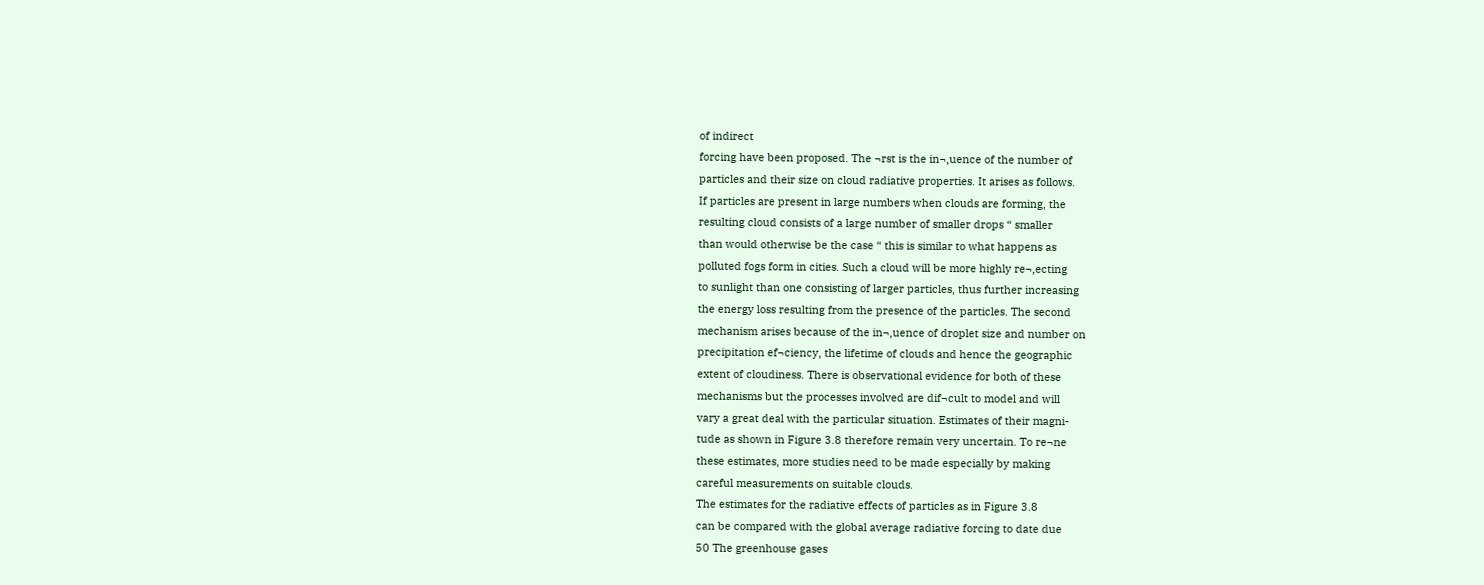of indirect
forcing have been proposed. The ¬rst is the in¬‚uence of the number of
particles and their size on cloud radiative properties. It arises as follows.
If particles are present in large numbers when clouds are forming, the
resulting cloud consists of a large number of smaller drops “ smaller
than would otherwise be the case “ this is similar to what happens as
polluted fogs form in cities. Such a cloud will be more highly re¬‚ecting
to sunlight than one consisting of larger particles, thus further increasing
the energy loss resulting from the presence of the particles. The second
mechanism arises because of the in¬‚uence of droplet size and number on
precipitation ef¬ciency, the lifetime of clouds and hence the geographic
extent of cloudiness. There is observational evidence for both of these
mechanisms but the processes involved are dif¬cult to model and will
vary a great deal with the particular situation. Estimates of their magni-
tude as shown in Figure 3.8 therefore remain very uncertain. To re¬ne
these estimates, more studies need to be made especially by making
careful measurements on suitable clouds.
The estimates for the radiative effects of particles as in Figure 3.8
can be compared with the global average radiative forcing to date due
50 The greenhouse gases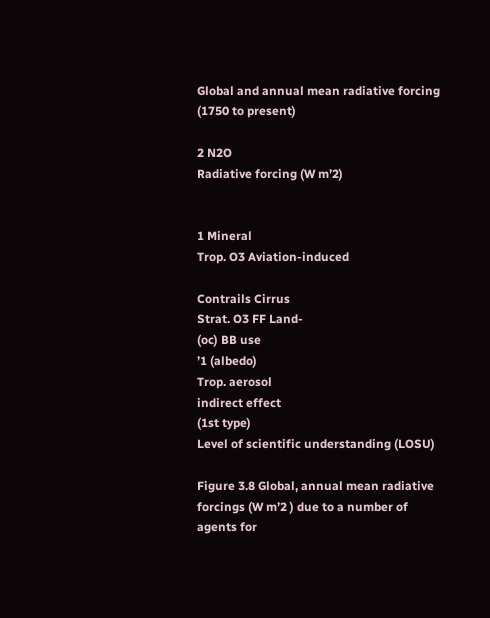Global and annual mean radiative forcing (1750 to present)

2 N2O
Radiative forcing (W m’2)


1 Mineral
Trop. O3 Aviation-induced

Contrails Cirrus
Strat. O3 FF Land-
(oc) BB use
’1 (albedo)
Trop. aerosol
indirect effect
(1st type)
Level of scientific understanding (LOSU)

Figure 3.8 Global, annual mean radiative forcings (W m’2 ) due to a number of
agents for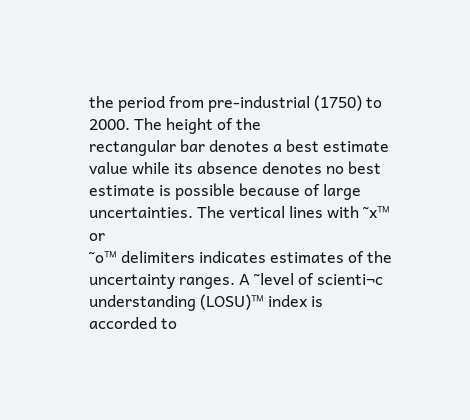the period from pre-industrial (1750) to 2000. The height of the
rectangular bar denotes a best estimate value while its absence denotes no best
estimate is possible because of large uncertainties. The vertical lines with ˜x™ or
˜o™ delimiters indicates estimates of the uncertainty ranges. A ˜level of scienti¬c
understanding (LOSU)™ index is accorded to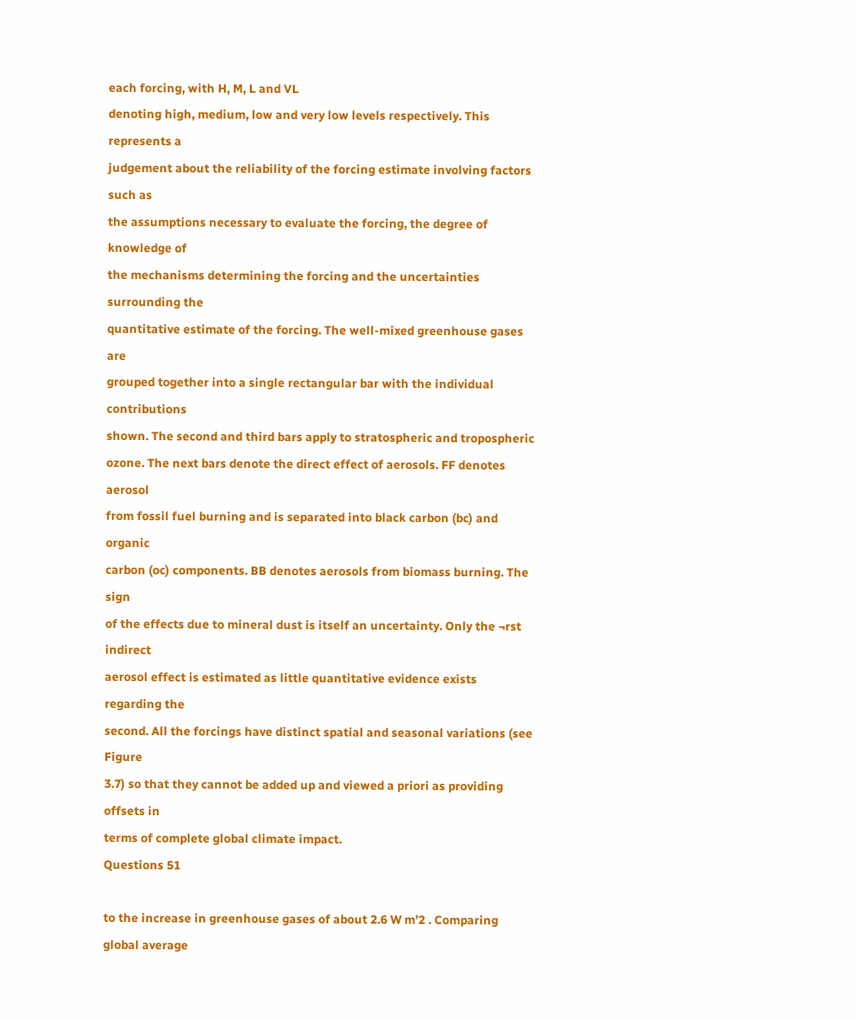each forcing, with H, M, L and VL
denoting high, medium, low and very low levels respectively. This represents a
judgement about the reliability of the forcing estimate involving factors such as
the assumptions necessary to evaluate the forcing, the degree of knowledge of
the mechanisms determining the forcing and the uncertainties surrounding the
quantitative estimate of the forcing. The well-mixed greenhouse gases are
grouped together into a single rectangular bar with the individual contributions
shown. The second and third bars apply to stratospheric and tropospheric
ozone. The next bars denote the direct effect of aerosols. FF denotes aerosol
from fossil fuel burning and is separated into black carbon (bc) and organic
carbon (oc) components. BB denotes aerosols from biomass burning. The sign
of the effects due to mineral dust is itself an uncertainty. Only the ¬rst indirect
aerosol effect is estimated as little quantitative evidence exists regarding the
second. All the forcings have distinct spatial and seasonal variations (see Figure
3.7) so that they cannot be added up and viewed a priori as providing offsets in
terms of complete global climate impact.
Questions 51

to the increase in greenhouse gases of about 2.6 W m’2 . Comparing
global average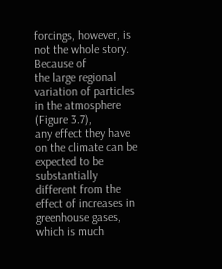forcings, however, is not the whole story. Because of
the large regional variation of particles in the atmosphere (Figure 3.7),
any effect they have on the climate can be expected to be substantially
different from the effect of increases in greenhouse gases, which is much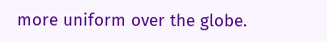more uniform over the globe.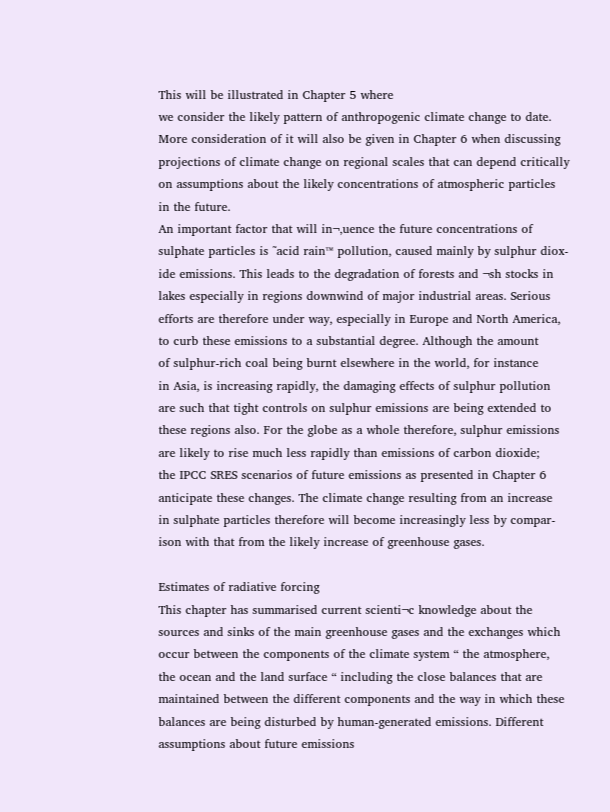This will be illustrated in Chapter 5 where
we consider the likely pattern of anthropogenic climate change to date.
More consideration of it will also be given in Chapter 6 when discussing
projections of climate change on regional scales that can depend critically
on assumptions about the likely concentrations of atmospheric particles
in the future.
An important factor that will in¬‚uence the future concentrations of
sulphate particles is ˜acid rain™ pollution, caused mainly by sulphur diox-
ide emissions. This leads to the degradation of forests and ¬sh stocks in
lakes especially in regions downwind of major industrial areas. Serious
efforts are therefore under way, especially in Europe and North America,
to curb these emissions to a substantial degree. Although the amount
of sulphur-rich coal being burnt elsewhere in the world, for instance
in Asia, is increasing rapidly, the damaging effects of sulphur pollution
are such that tight controls on sulphur emissions are being extended to
these regions also. For the globe as a whole therefore, sulphur emissions
are likely to rise much less rapidly than emissions of carbon dioxide;
the IPCC SRES scenarios of future emissions as presented in Chapter 6
anticipate these changes. The climate change resulting from an increase
in sulphate particles therefore will become increasingly less by compar-
ison with that from the likely increase of greenhouse gases.

Estimates of radiative forcing
This chapter has summarised current scienti¬c knowledge about the
sources and sinks of the main greenhouse gases and the exchanges which
occur between the components of the climate system “ the atmosphere,
the ocean and the land surface “ including the close balances that are
maintained between the different components and the way in which these
balances are being disturbed by human-generated emissions. Different
assumptions about future emissions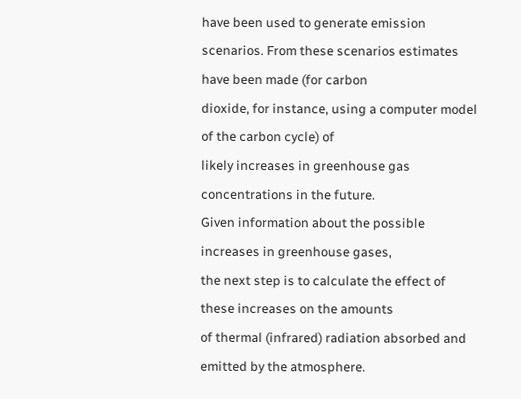have been used to generate emission
scenarios. From these scenarios estimates have been made (for carbon
dioxide, for instance, using a computer model of the carbon cycle) of
likely increases in greenhouse gas concentrations in the future.
Given information about the possible increases in greenhouse gases,
the next step is to calculate the effect of these increases on the amounts
of thermal (infrared) radiation absorbed and emitted by the atmosphere.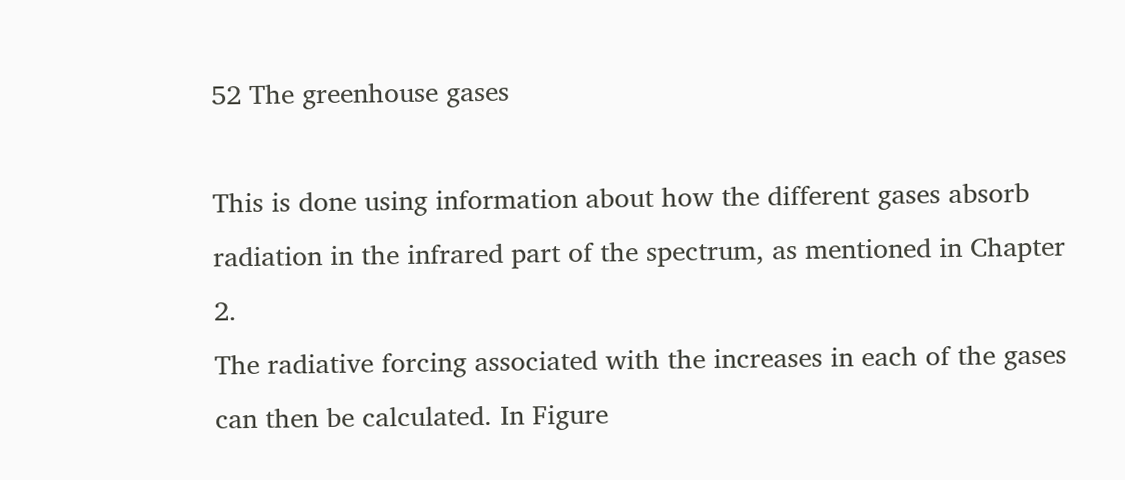52 The greenhouse gases

This is done using information about how the different gases absorb
radiation in the infrared part of the spectrum, as mentioned in Chapter 2.
The radiative forcing associated with the increases in each of the gases
can then be calculated. In Figure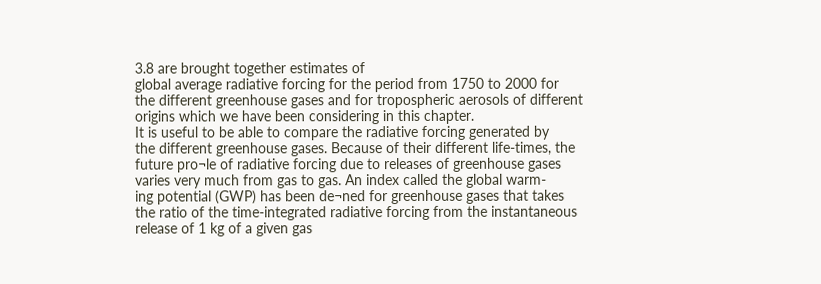3.8 are brought together estimates of
global average radiative forcing for the period from 1750 to 2000 for
the different greenhouse gases and for tropospheric aerosols of different
origins which we have been considering in this chapter.
It is useful to be able to compare the radiative forcing generated by
the different greenhouse gases. Because of their different life-times, the
future pro¬le of radiative forcing due to releases of greenhouse gases
varies very much from gas to gas. An index called the global warm-
ing potential (GWP) has been de¬ned for greenhouse gases that takes
the ratio of the time-integrated radiative forcing from the instantaneous
release of 1 kg of a given gas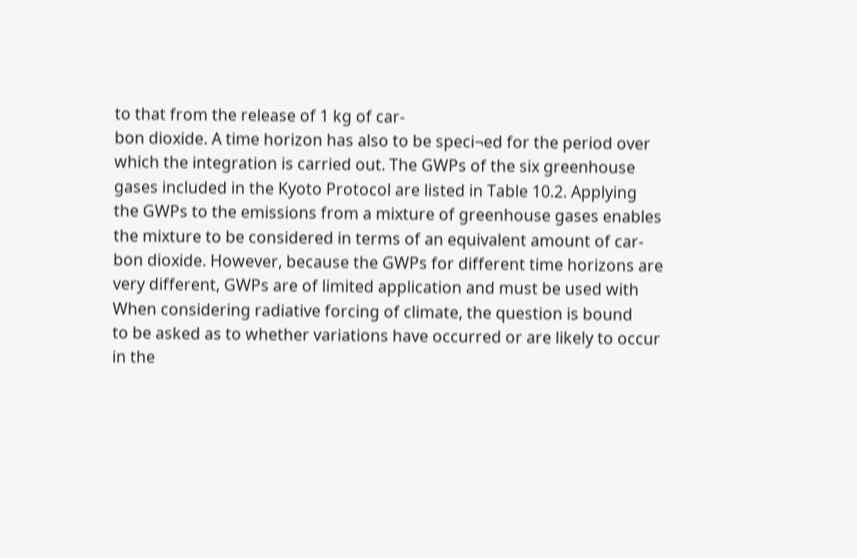to that from the release of 1 kg of car-
bon dioxide. A time horizon has also to be speci¬ed for the period over
which the integration is carried out. The GWPs of the six greenhouse
gases included in the Kyoto Protocol are listed in Table 10.2. Applying
the GWPs to the emissions from a mixture of greenhouse gases enables
the mixture to be considered in terms of an equivalent amount of car-
bon dioxide. However, because the GWPs for different time horizons are
very different, GWPs are of limited application and must be used with
When considering radiative forcing of climate, the question is bound
to be asked as to whether variations have occurred or are likely to occur
in the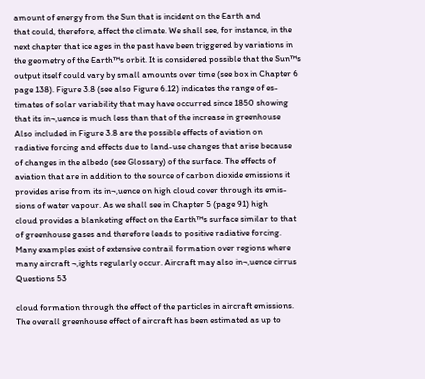amount of energy from the Sun that is incident on the Earth and
that could, therefore, affect the climate. We shall see, for instance, in the
next chapter that ice ages in the past have been triggered by variations in
the geometry of the Earth™s orbit. It is considered possible that the Sun™s
output itself could vary by small amounts over time (see box in Chapter 6
page 138). Figure 3.8 (see also Figure 6.12) indicates the range of es-
timates of solar variability that may have occurred since 1850 showing
that its in¬‚uence is much less than that of the increase in greenhouse
Also included in Figure 3.8 are the possible effects of aviation on
radiative forcing and effects due to land-use changes that arise because
of changes in the albedo (see Glossary) of the surface. The effects of
aviation that are in addition to the source of carbon dioxide emissions it
provides arise from its in¬‚uence on high cloud cover through its emis-
sions of water vapour. As we shall see in Chapter 5 (page 91) high
cloud provides a blanketing effect on the Earth™s surface similar to that
of greenhouse gases and therefore leads to positive radiative forcing.
Many examples exist of extensive contrail formation over regions where
many aircraft ¬‚ights regularly occur. Aircraft may also in¬‚uence cirrus
Questions 53

cloud formation through the effect of the particles in aircraft emissions.
The overall greenhouse effect of aircraft has been estimated as up to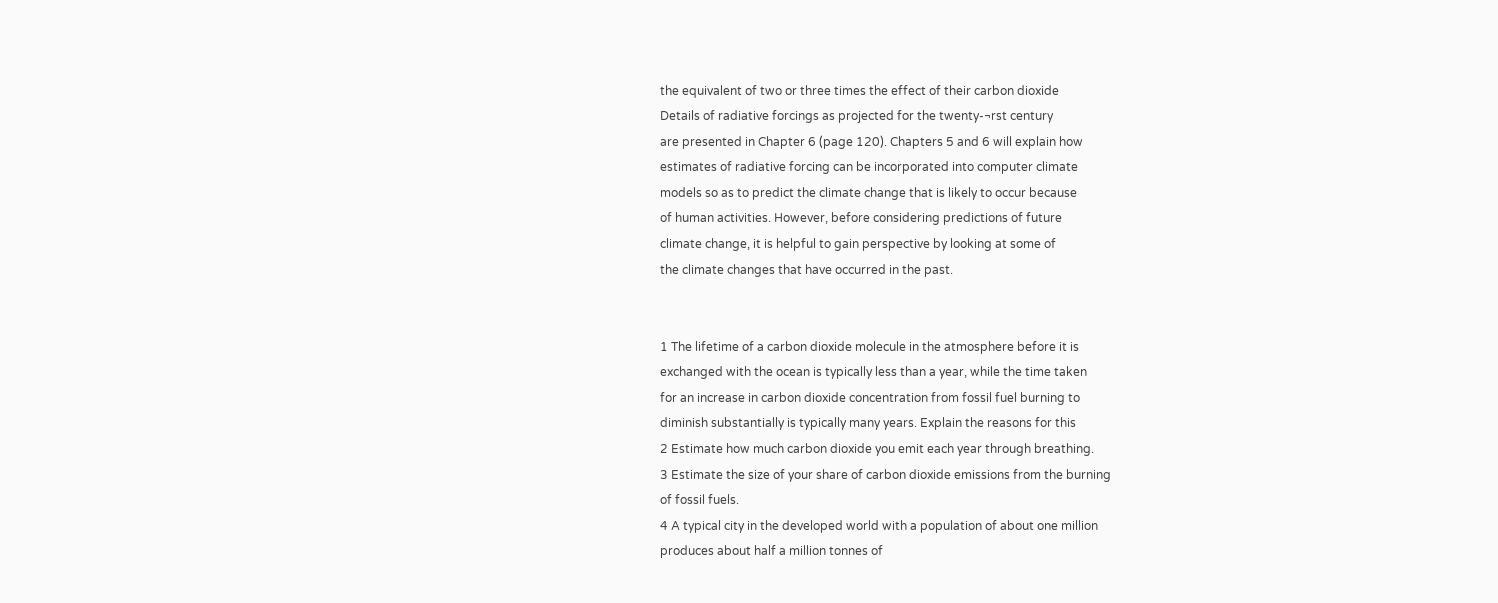the equivalent of two or three times the effect of their carbon dioxide
Details of radiative forcings as projected for the twenty-¬rst century
are presented in Chapter 6 (page 120). Chapters 5 and 6 will explain how
estimates of radiative forcing can be incorporated into computer climate
models so as to predict the climate change that is likely to occur because
of human activities. However, before considering predictions of future
climate change, it is helpful to gain perspective by looking at some of
the climate changes that have occurred in the past.


1 The lifetime of a carbon dioxide molecule in the atmosphere before it is
exchanged with the ocean is typically less than a year, while the time taken
for an increase in carbon dioxide concentration from fossil fuel burning to
diminish substantially is typically many years. Explain the reasons for this
2 Estimate how much carbon dioxide you emit each year through breathing.
3 Estimate the size of your share of carbon dioxide emissions from the burning
of fossil fuels.
4 A typical city in the developed world with a population of about one million
produces about half a million tonnes of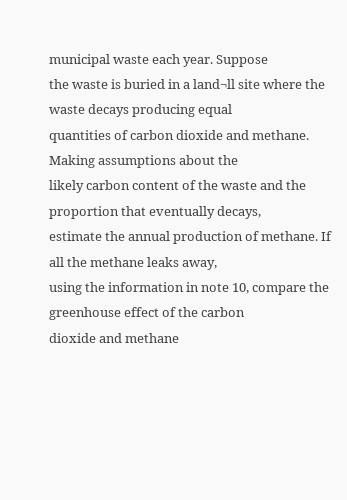municipal waste each year. Suppose
the waste is buried in a land¬ll site where the waste decays producing equal
quantities of carbon dioxide and methane. Making assumptions about the
likely carbon content of the waste and the proportion that eventually decays,
estimate the annual production of methane. If all the methane leaks away,
using the information in note 10, compare the greenhouse effect of the carbon
dioxide and methane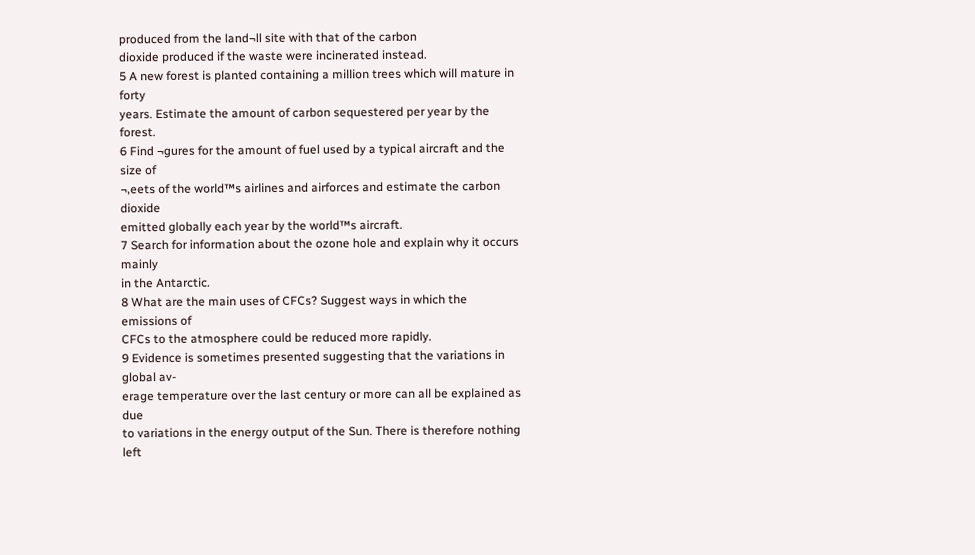produced from the land¬ll site with that of the carbon
dioxide produced if the waste were incinerated instead.
5 A new forest is planted containing a million trees which will mature in forty
years. Estimate the amount of carbon sequestered per year by the forest.
6 Find ¬gures for the amount of fuel used by a typical aircraft and the size of
¬‚eets of the world™s airlines and airforces and estimate the carbon dioxide
emitted globally each year by the world™s aircraft.
7 Search for information about the ozone hole and explain why it occurs mainly
in the Antarctic.
8 What are the main uses of CFCs? Suggest ways in which the emissions of
CFCs to the atmosphere could be reduced more rapidly.
9 Evidence is sometimes presented suggesting that the variations in global av-
erage temperature over the last century or more can all be explained as due
to variations in the energy output of the Sun. There is therefore nothing left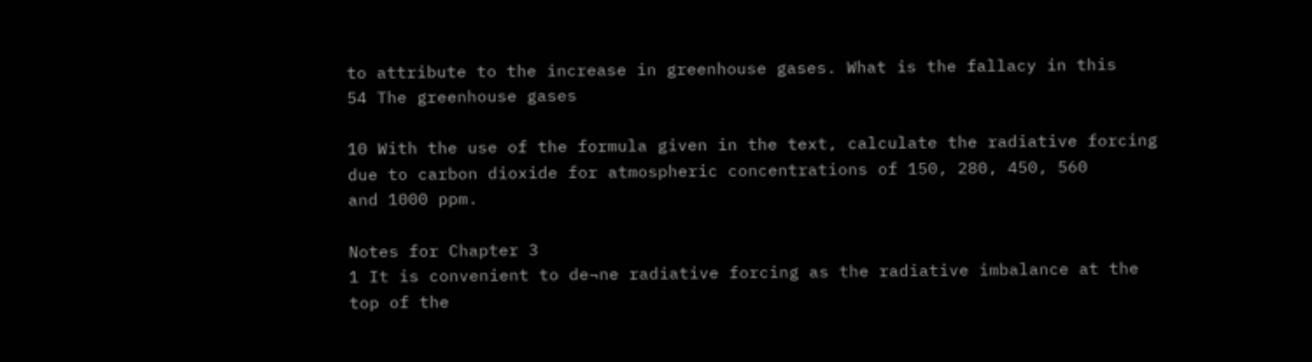to attribute to the increase in greenhouse gases. What is the fallacy in this
54 The greenhouse gases

10 With the use of the formula given in the text, calculate the radiative forcing
due to carbon dioxide for atmospheric concentrations of 150, 280, 450, 560
and 1000 ppm.

Notes for Chapter 3
1 It is convenient to de¬ne radiative forcing as the radiative imbalance at the
top of the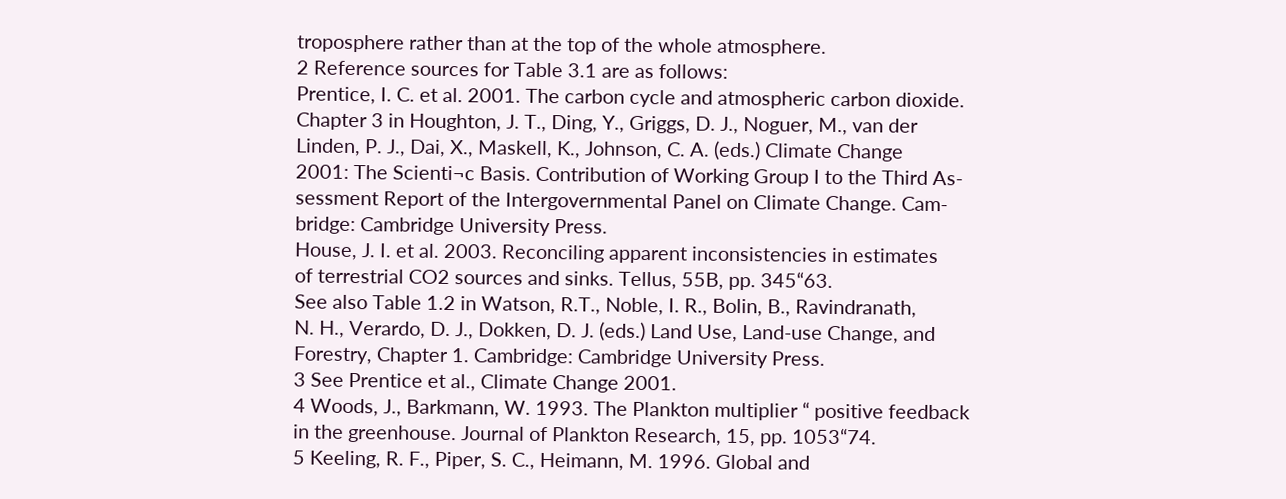troposphere rather than at the top of the whole atmosphere.
2 Reference sources for Table 3.1 are as follows:
Prentice, I. C. et al. 2001. The carbon cycle and atmospheric carbon dioxide.
Chapter 3 in Houghton, J. T., Ding, Y., Griggs, D. J., Noguer, M., van der
Linden, P. J., Dai, X., Maskell, K., Johnson, C. A. (eds.) Climate Change
2001: The Scienti¬c Basis. Contribution of Working Group I to the Third As-
sessment Report of the Intergovernmental Panel on Climate Change. Cam-
bridge: Cambridge University Press.
House, J. I. et al. 2003. Reconciling apparent inconsistencies in estimates
of terrestrial CO2 sources and sinks. Tellus, 55B, pp. 345“63.
See also Table 1.2 in Watson, R.T., Noble, I. R., Bolin, B., Ravindranath,
N. H., Verardo, D. J., Dokken, D. J. (eds.) Land Use, Land-use Change, and
Forestry, Chapter 1. Cambridge: Cambridge University Press.
3 See Prentice et al., Climate Change 2001.
4 Woods, J., Barkmann, W. 1993. The Plankton multiplier “ positive feedback
in the greenhouse. Journal of Plankton Research, 15, pp. 1053“74.
5 Keeling, R. F., Piper, S. C., Heimann, M. 1996. Global and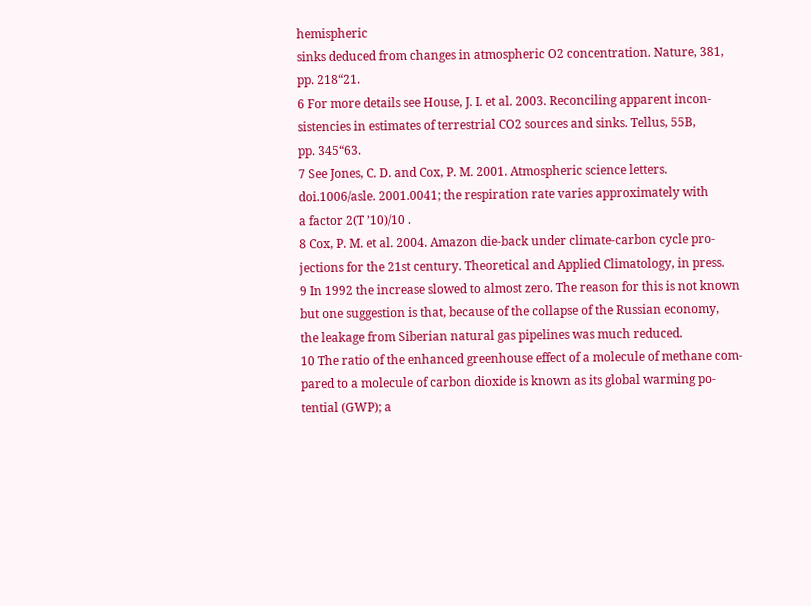hemispheric
sinks deduced from changes in atmospheric O2 concentration. Nature, 381,
pp. 218“21.
6 For more details see House, J. I. et al. 2003. Reconciling apparent incon-
sistencies in estimates of terrestrial CO2 sources and sinks. Tellus, 55B,
pp. 345“63.
7 See Jones, C. D. and Cox, P. M. 2001. Atmospheric science letters.
doi.1006/asle. 2001.0041; the respiration rate varies approximately with
a factor 2(T ’10)/10 .
8 Cox, P. M. et al. 2004. Amazon die-back under climate-carbon cycle pro-
jections for the 21st century. Theoretical and Applied Climatology, in press.
9 In 1992 the increase slowed to almost zero. The reason for this is not known
but one suggestion is that, because of the collapse of the Russian economy,
the leakage from Siberian natural gas pipelines was much reduced.
10 The ratio of the enhanced greenhouse effect of a molecule of methane com-
pared to a molecule of carbon dioxide is known as its global warming po-
tential (GWP); a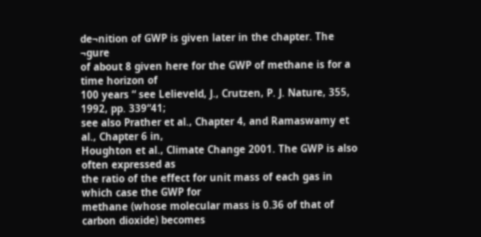de¬nition of GWP is given later in the chapter. The ¬gure
of about 8 given here for the GWP of methane is for a time horizon of
100 years “ see Lelieveld, J., Crutzen, P. J. Nature, 355, 1992, pp. 339“41;
see also Prather et al., Chapter 4, and Ramaswamy et al., Chapter 6 in,
Houghton et al., Climate Change 2001. The GWP is also often expressed as
the ratio of the effect for unit mass of each gas in which case the GWP for
methane (whose molecular mass is 0.36 of that of carbon dioxide) becomes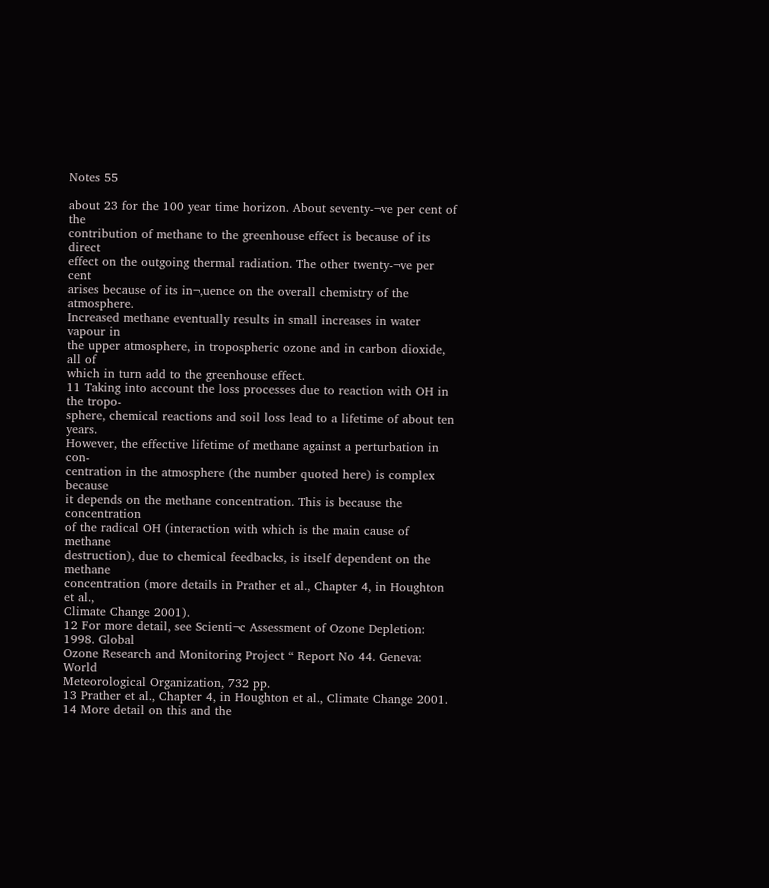Notes 55

about 23 for the 100 year time horizon. About seventy-¬ve per cent of the
contribution of methane to the greenhouse effect is because of its direct
effect on the outgoing thermal radiation. The other twenty-¬ve per cent
arises because of its in¬‚uence on the overall chemistry of the atmosphere.
Increased methane eventually results in small increases in water vapour in
the upper atmosphere, in tropospheric ozone and in carbon dioxide, all of
which in turn add to the greenhouse effect.
11 Taking into account the loss processes due to reaction with OH in the tropo-
sphere, chemical reactions and soil loss lead to a lifetime of about ten years.
However, the effective lifetime of methane against a perturbation in con-
centration in the atmosphere (the number quoted here) is complex because
it depends on the methane concentration. This is because the concentration
of the radical OH (interaction with which is the main cause of methane
destruction), due to chemical feedbacks, is itself dependent on the methane
concentration (more details in Prather et al., Chapter 4, in Houghton et al.,
Climate Change 2001).
12 For more detail, see Scienti¬c Assessment of Ozone Depletion: 1998. Global
Ozone Research and Monitoring Project “ Report No 44. Geneva: World
Meteorological Organization, 732 pp.
13 Prather et al., Chapter 4, in Houghton et al., Climate Change 2001.
14 More detail on this and the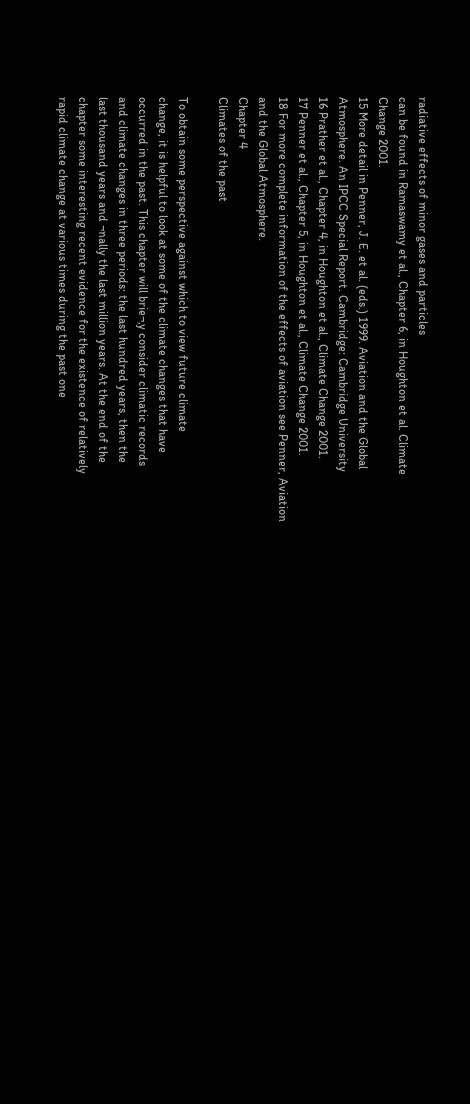radiative effects of minor gases and particles
can be found in Ramaswamy et al., Chapter 6, in Houghton et al. Climate
Change 2001.
15 More detail in Penner, J. E. et al. (eds.) 1999. Aviation and the Global
Atmosphere. An IPCC Special Report. Cambridge: Cambridge University
16 Prather et al., Chapter 4, in Houghton et al., Climate Change 2001.
17 Penner et al., Chapter 5, in Houghton et al., Climate Change 2001.
18 For more complete information of the effects of aviation see Penner, Aviation
and the Global Atmosphere.
Chapter 4
Climates of the past

To obtain some perspective against which to view future climate
change, it is helpful to look at some of the climate changes that have
occurred in the past. This chapter will brie¬‚y consider climatic records
and climate changes in three periods: the last hundred years, then the
last thousand years and ¬nally the last million years. At the end of the
chapter some interesting recent evidence for the existence of relatively
rapid climate change at various times during the past one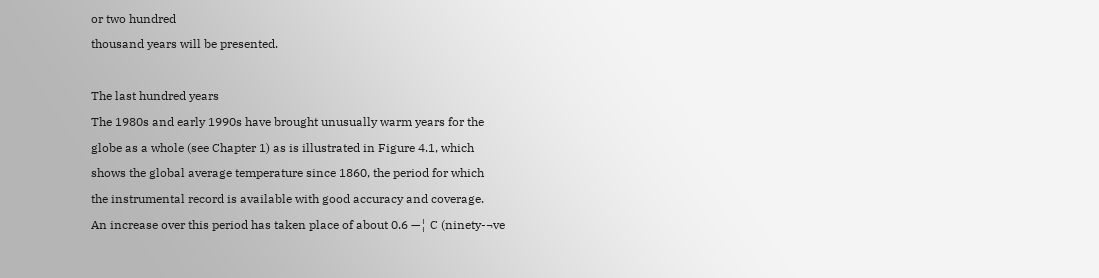or two hundred
thousand years will be presented.

The last hundred years
The 1980s and early 1990s have brought unusually warm years for the
globe as a whole (see Chapter 1) as is illustrated in Figure 4.1, which
shows the global average temperature since 1860, the period for which
the instrumental record is available with good accuracy and coverage.
An increase over this period has taken place of about 0.6 —¦ C (ninety-¬ve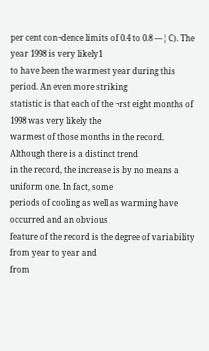per cent con¬dence limits of 0.4 to 0.8 —¦ C). The year 1998 is very likely1
to have been the warmest year during this period. An even more striking
statistic is that each of the ¬rst eight months of 1998 was very likely the
warmest of those months in the record. Although there is a distinct trend
in the record, the increase is by no means a uniform one. In fact, some
periods of cooling as well as warming have occurred and an obvious
feature of the record is the degree of variability from year to year and
from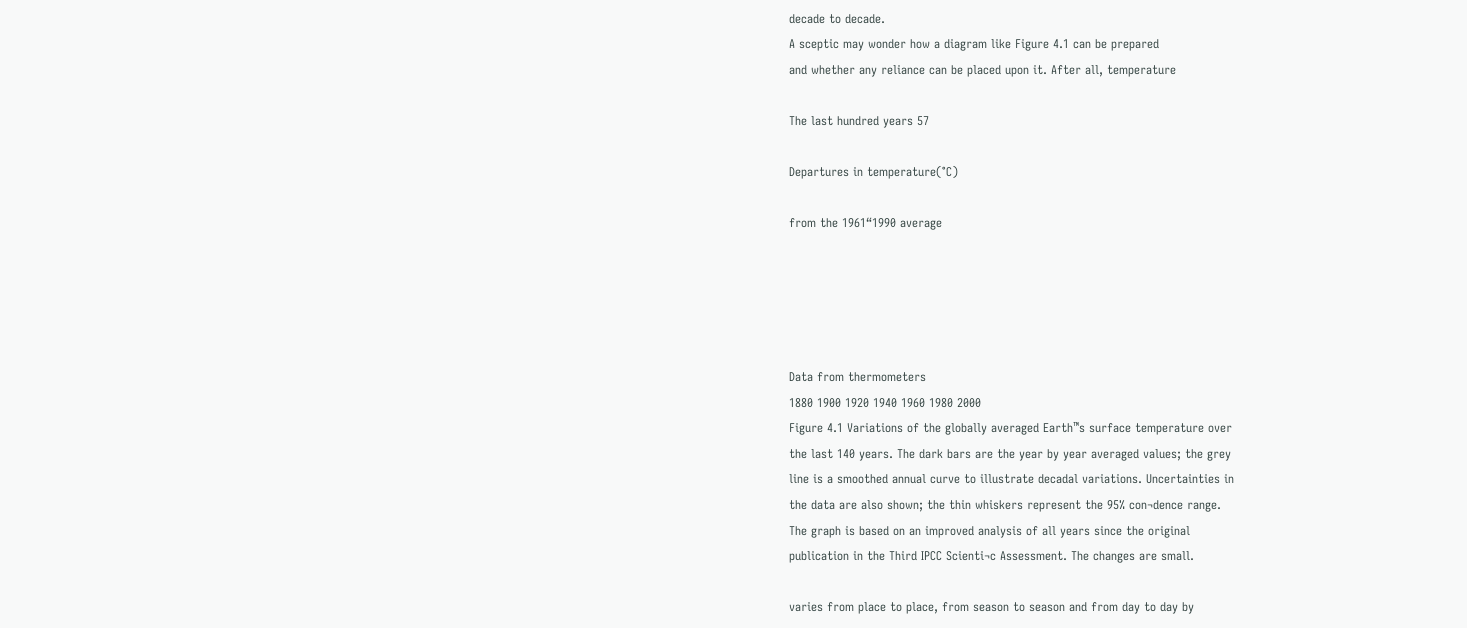decade to decade.
A sceptic may wonder how a diagram like Figure 4.1 can be prepared
and whether any reliance can be placed upon it. After all, temperature

The last hundred years 57

Departures in temperature(°C)

from the 1961“1990 average





Data from thermometers
1880 1900 1920 1940 1960 1980 2000
Figure 4.1 Variations of the globally averaged Earth™s surface temperature over
the last 140 years. The dark bars are the year by year averaged values; the grey
line is a smoothed annual curve to illustrate decadal variations. Uncertainties in
the data are also shown; the thin whiskers represent the 95% con¬dence range.
The graph is based on an improved analysis of all years since the original
publication in the Third IPCC Scienti¬c Assessment. The changes are small.

varies from place to place, from season to season and from day to day by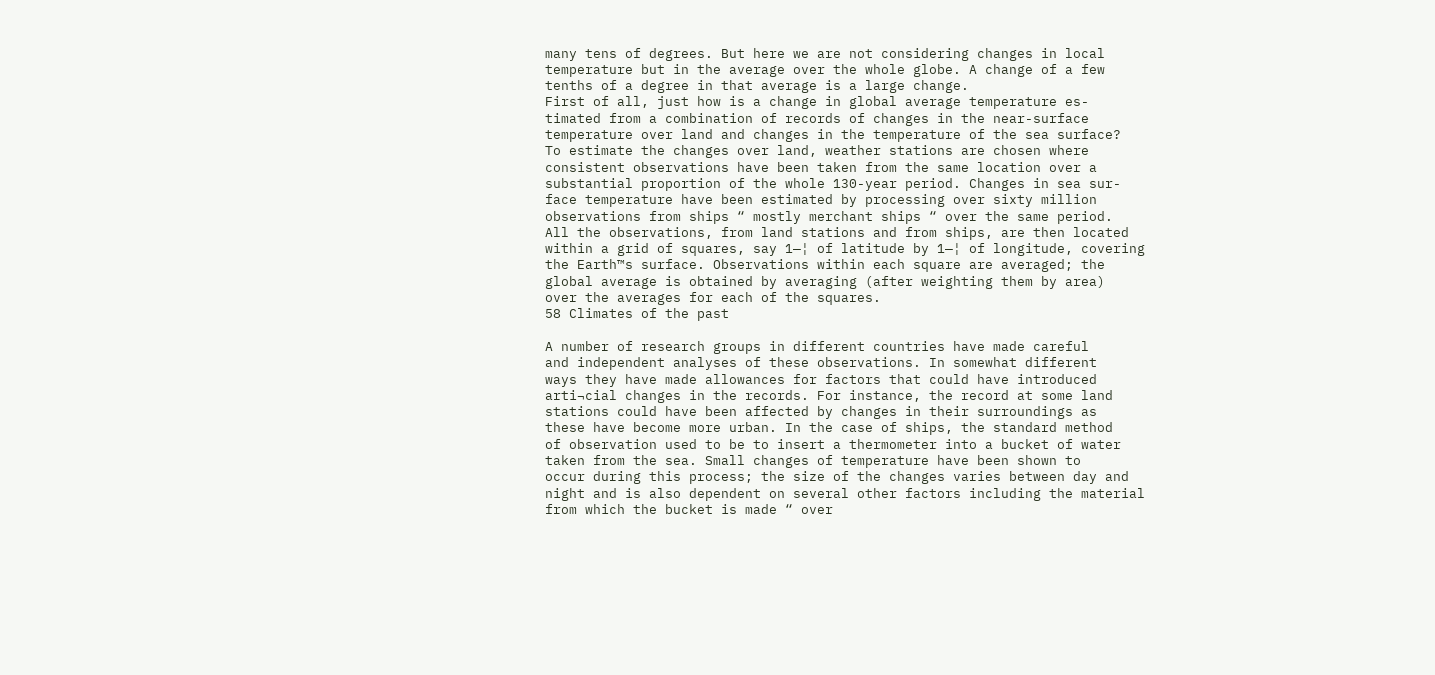many tens of degrees. But here we are not considering changes in local
temperature but in the average over the whole globe. A change of a few
tenths of a degree in that average is a large change.
First of all, just how is a change in global average temperature es-
timated from a combination of records of changes in the near-surface
temperature over land and changes in the temperature of the sea surface?
To estimate the changes over land, weather stations are chosen where
consistent observations have been taken from the same location over a
substantial proportion of the whole 130-year period. Changes in sea sur-
face temperature have been estimated by processing over sixty million
observations from ships “ mostly merchant ships “ over the same period.
All the observations, from land stations and from ships, are then located
within a grid of squares, say 1—¦ of latitude by 1—¦ of longitude, covering
the Earth™s surface. Observations within each square are averaged; the
global average is obtained by averaging (after weighting them by area)
over the averages for each of the squares.
58 Climates of the past

A number of research groups in different countries have made careful
and independent analyses of these observations. In somewhat different
ways they have made allowances for factors that could have introduced
arti¬cial changes in the records. For instance, the record at some land
stations could have been affected by changes in their surroundings as
these have become more urban. In the case of ships, the standard method
of observation used to be to insert a thermometer into a bucket of water
taken from the sea. Small changes of temperature have been shown to
occur during this process; the size of the changes varies between day and
night and is also dependent on several other factors including the material
from which the bucket is made “ over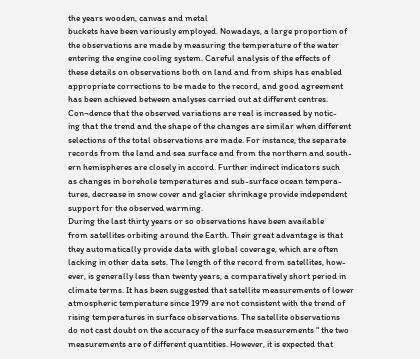the years wooden, canvas and metal
buckets have been variously employed. Nowadays, a large proportion of
the observations are made by measuring the temperature of the water
entering the engine cooling system. Careful analysis of the effects of
these details on observations both on land and from ships has enabled
appropriate corrections to be made to the record, and good agreement
has been achieved between analyses carried out at different centres.
Con¬dence that the observed variations are real is increased by notic-
ing that the trend and the shape of the changes are similar when different
selections of the total observations are made. For instance, the separate
records from the land and sea surface and from the northern and south-
ern hemispheres are closely in accord. Further indirect indicators such
as changes in borehole temperatures and sub-surface ocean tempera-
tures, decrease in snow cover and glacier shrinkage provide independent
support for the observed warming.
During the last thirty years or so observations have been available
from satellites orbiting around the Earth. Their great advantage is that
they automatically provide data with global coverage, which are often
lacking in other data sets. The length of the record from satellites, how-
ever, is generally less than twenty years, a comparatively short period in
climate terms. It has been suggested that satellite measurements of lower
atmospheric temperature since 1979 are not consistent with the trend of
rising temperatures in surface observations. The satellite observations
do not cast doubt on the accuracy of the surface measurements “ the two
measurements are of different quantities. However, it is expected that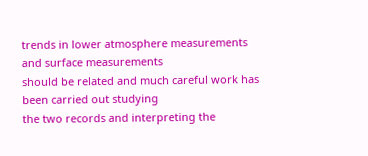trends in lower atmosphere measurements and surface measurements
should be related and much careful work has been carried out studying
the two records and interpreting the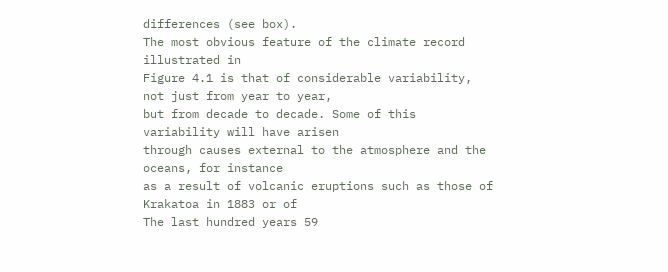differences (see box).
The most obvious feature of the climate record illustrated in
Figure 4.1 is that of considerable variability, not just from year to year,
but from decade to decade. Some of this variability will have arisen
through causes external to the atmosphere and the oceans, for instance
as a result of volcanic eruptions such as those of Krakatoa in 1883 or of
The last hundred years 59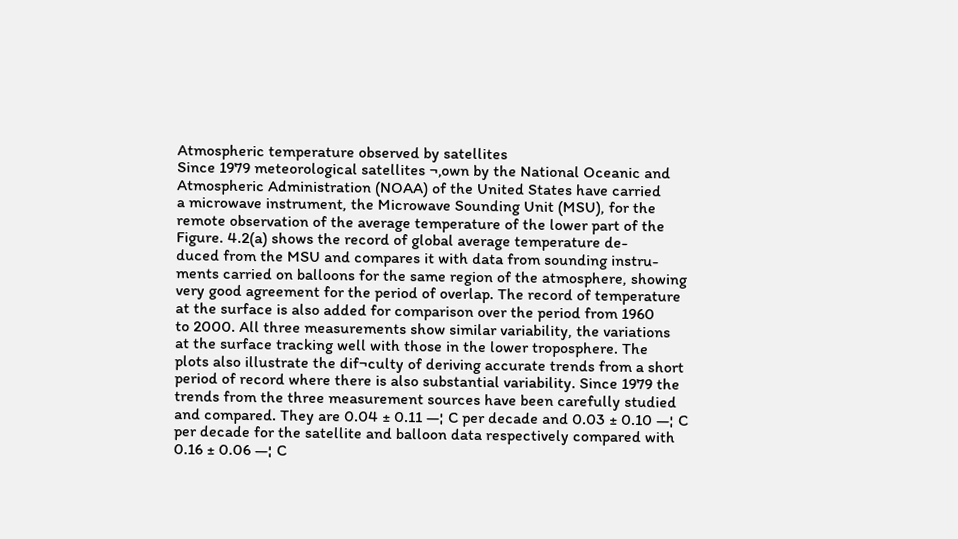Atmospheric temperature observed by satellites
Since 1979 meteorological satellites ¬‚own by the National Oceanic and
Atmospheric Administration (NOAA) of the United States have carried
a microwave instrument, the Microwave Sounding Unit (MSU), for the
remote observation of the average temperature of the lower part of the
Figure. 4.2(a) shows the record of global average temperature de-
duced from the MSU and compares it with data from sounding instru-
ments carried on balloons for the same region of the atmosphere, showing
very good agreement for the period of overlap. The record of temperature
at the surface is also added for comparison over the period from 1960
to 2000. All three measurements show similar variability, the variations
at the surface tracking well with those in the lower troposphere. The
plots also illustrate the dif¬culty of deriving accurate trends from a short
period of record where there is also substantial variability. Since 1979 the
trends from the three measurement sources have been carefully studied
and compared. They are 0.04 ± 0.11 —¦ C per decade and 0.03 ± 0.10 —¦ C
per decade for the satellite and balloon data respectively compared with
0.16 ± 0.06 —¦ C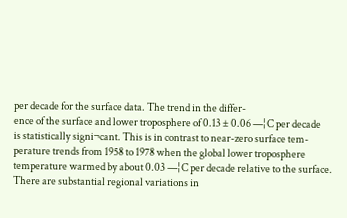per decade for the surface data. The trend in the differ-
ence of the surface and lower troposphere of 0.13 ± 0.06 —¦ C per decade
is statistically signi¬cant. This is in contrast to near-zero surface tem-
perature trends from 1958 to 1978 when the global lower troposphere
temperature warmed by about 0.03 —¦ C per decade relative to the surface.
There are substantial regional variations in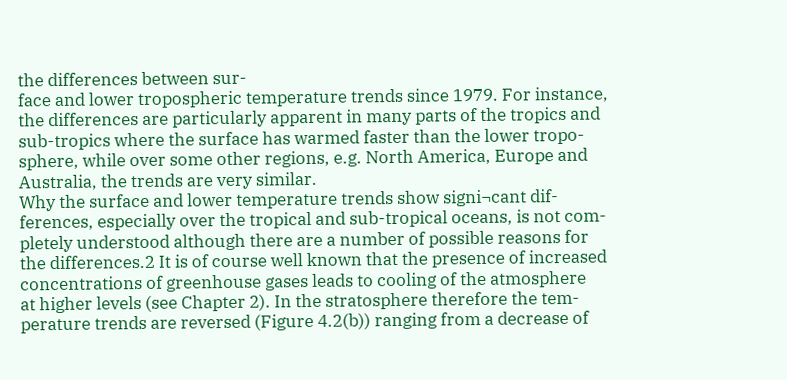the differences between sur-
face and lower tropospheric temperature trends since 1979. For instance,
the differences are particularly apparent in many parts of the tropics and
sub-tropics where the surface has warmed faster than the lower tropo-
sphere, while over some other regions, e.g. North America, Europe and
Australia, the trends are very similar.
Why the surface and lower temperature trends show signi¬cant dif-
ferences, especially over the tropical and sub-tropical oceans, is not com-
pletely understood although there are a number of possible reasons for
the differences.2 It is of course well known that the presence of increased
concentrations of greenhouse gases leads to cooling of the atmosphere
at higher levels (see Chapter 2). In the stratosphere therefore the tem-
perature trends are reversed (Figure 4.2(b)) ranging from a decrease of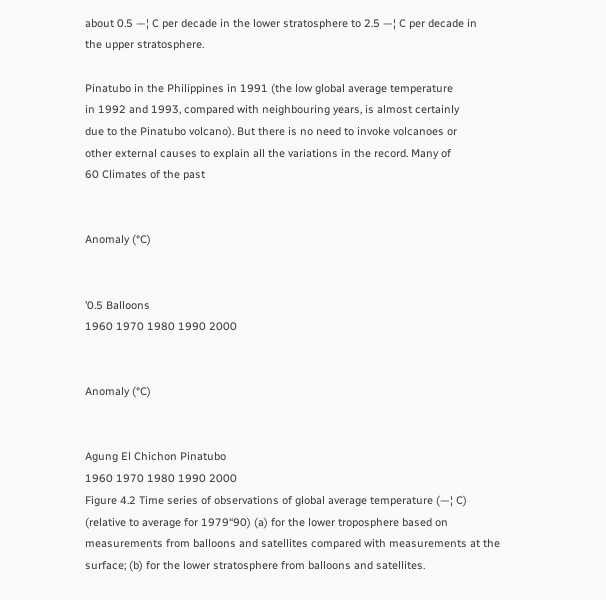about 0.5 —¦ C per decade in the lower stratosphere to 2.5 —¦ C per decade in
the upper stratosphere.

Pinatubo in the Philippines in 1991 (the low global average temperature
in 1992 and 1993, compared with neighbouring years, is almost certainly
due to the Pinatubo volcano). But there is no need to invoke volcanoes or
other external causes to explain all the variations in the record. Many of
60 Climates of the past


Anomaly (°C)


’0.5 Balloons
1960 1970 1980 1990 2000


Anomaly (°C)


Agung El Chichon Pinatubo
1960 1970 1980 1990 2000
Figure 4.2 Time series of observations of global average temperature (—¦ C)
(relative to average for 1979“90) (a) for the lower troposphere based on
measurements from balloons and satellites compared with measurements at the
surface; (b) for the lower stratosphere from balloons and satellites.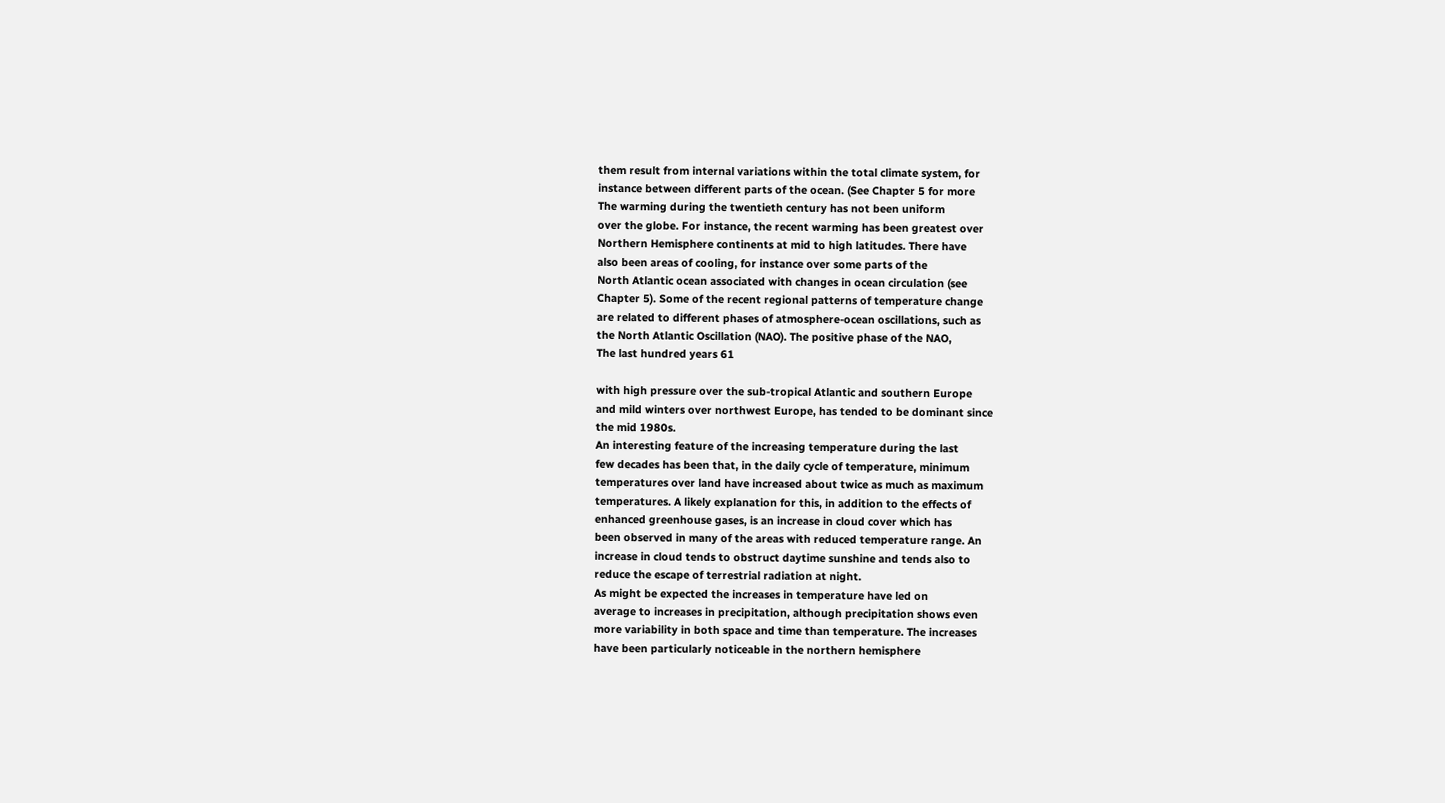them result from internal variations within the total climate system, for
instance between different parts of the ocean. (See Chapter 5 for more
The warming during the twentieth century has not been uniform
over the globe. For instance, the recent warming has been greatest over
Northern Hemisphere continents at mid to high latitudes. There have
also been areas of cooling, for instance over some parts of the
North Atlantic ocean associated with changes in ocean circulation (see
Chapter 5). Some of the recent regional patterns of temperature change
are related to different phases of atmosphere-ocean oscillations, such as
the North Atlantic Oscillation (NAO). The positive phase of the NAO,
The last hundred years 61

with high pressure over the sub-tropical Atlantic and southern Europe
and mild winters over northwest Europe, has tended to be dominant since
the mid 1980s.
An interesting feature of the increasing temperature during the last
few decades has been that, in the daily cycle of temperature, minimum
temperatures over land have increased about twice as much as maximum
temperatures. A likely explanation for this, in addition to the effects of
enhanced greenhouse gases, is an increase in cloud cover which has
been observed in many of the areas with reduced temperature range. An
increase in cloud tends to obstruct daytime sunshine and tends also to
reduce the escape of terrestrial radiation at night.
As might be expected the increases in temperature have led on
average to increases in precipitation, although precipitation shows even
more variability in both space and time than temperature. The increases
have been particularly noticeable in the northern hemisphere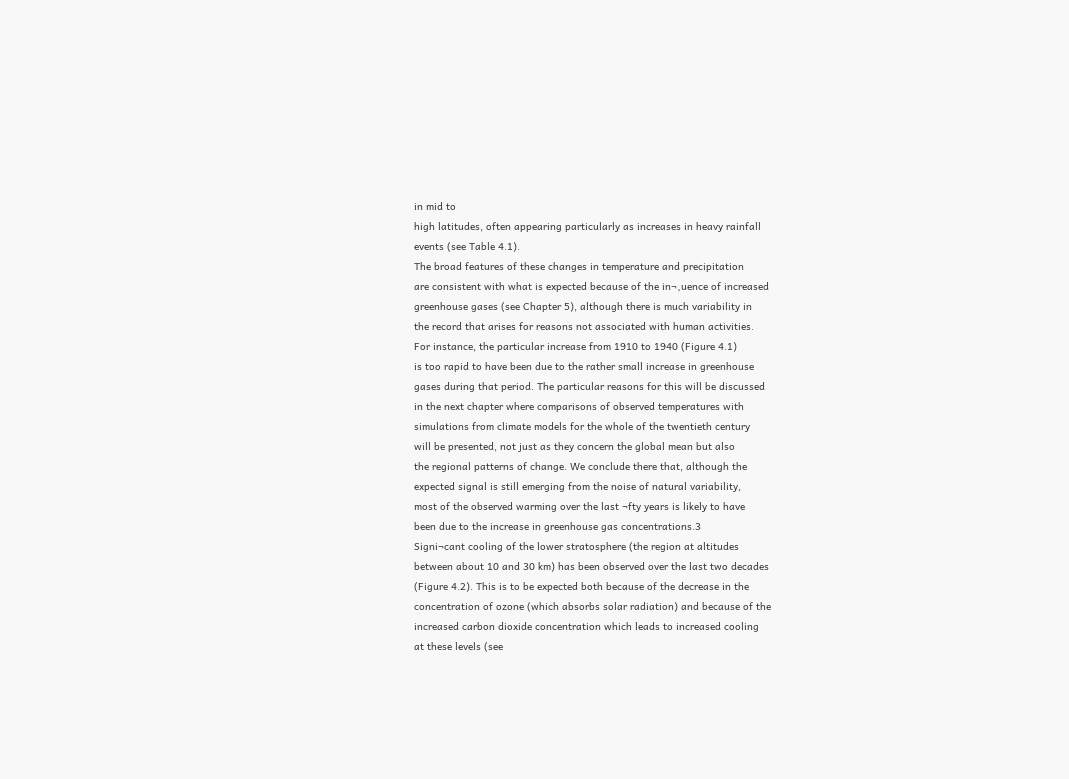in mid to
high latitudes, often appearing particularly as increases in heavy rainfall
events (see Table 4.1).
The broad features of these changes in temperature and precipitation
are consistent with what is expected because of the in¬‚uence of increased
greenhouse gases (see Chapter 5), although there is much variability in
the record that arises for reasons not associated with human activities.
For instance, the particular increase from 1910 to 1940 (Figure 4.1)
is too rapid to have been due to the rather small increase in greenhouse
gases during that period. The particular reasons for this will be discussed
in the next chapter where comparisons of observed temperatures with
simulations from climate models for the whole of the twentieth century
will be presented, not just as they concern the global mean but also
the regional patterns of change. We conclude there that, although the
expected signal is still emerging from the noise of natural variability,
most of the observed warming over the last ¬fty years is likely to have
been due to the increase in greenhouse gas concentrations.3
Signi¬cant cooling of the lower stratosphere (the region at altitudes
between about 10 and 30 km) has been observed over the last two decades
(Figure 4.2). This is to be expected both because of the decrease in the
concentration of ozone (which absorbs solar radiation) and because of the
increased carbon dioxide concentration which leads to increased cooling
at these levels (see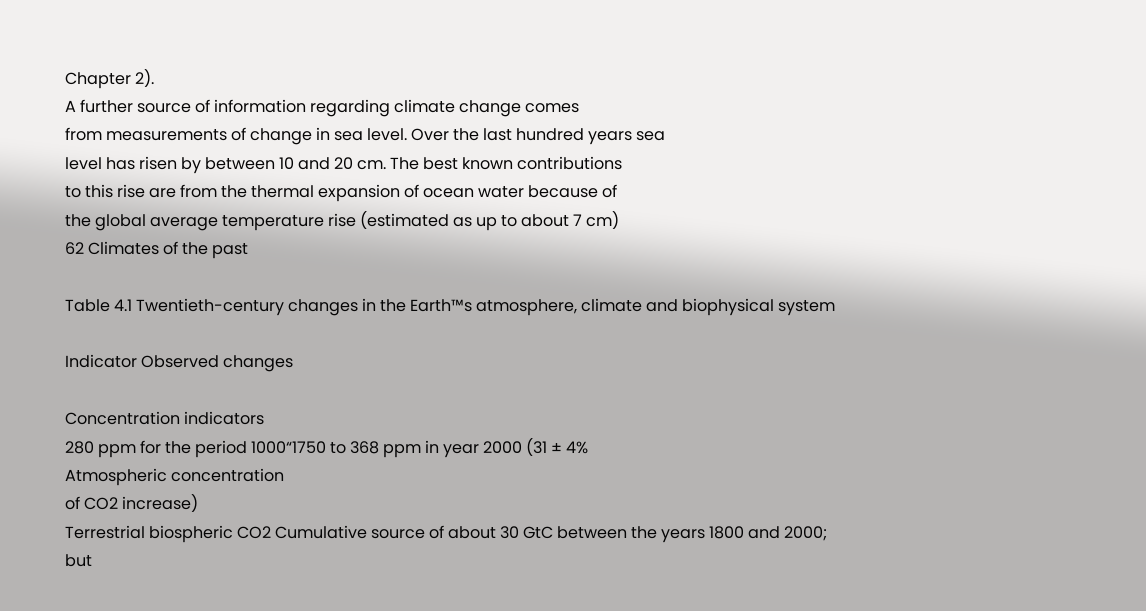Chapter 2).
A further source of information regarding climate change comes
from measurements of change in sea level. Over the last hundred years sea
level has risen by between 10 and 20 cm. The best known contributions
to this rise are from the thermal expansion of ocean water because of
the global average temperature rise (estimated as up to about 7 cm)
62 Climates of the past

Table 4.1 Twentieth-century changes in the Earth™s atmosphere, climate and biophysical system

Indicator Observed changes

Concentration indicators
280 ppm for the period 1000“1750 to 368 ppm in year 2000 (31 ± 4%
Atmospheric concentration
of CO2 increase)
Terrestrial biospheric CO2 Cumulative source of about 30 GtC between the years 1800 and 2000;
but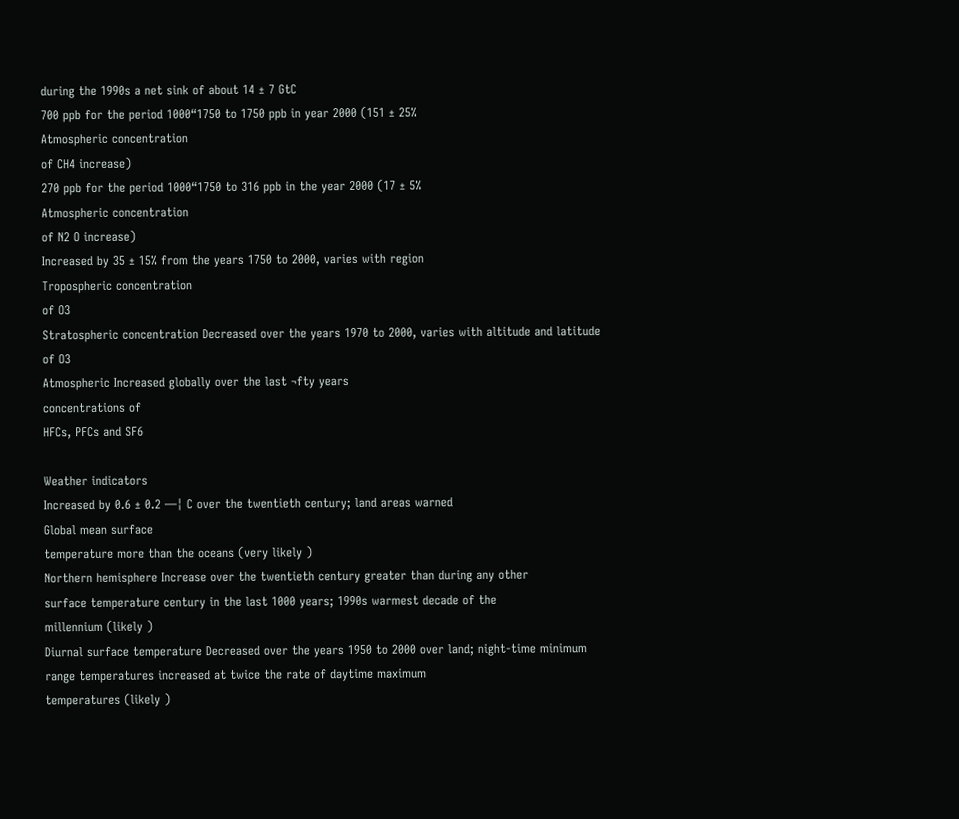during the 1990s a net sink of about 14 ± 7 GtC
700 ppb for the period 1000“1750 to 1750 ppb in year 2000 (151 ± 25%
Atmospheric concentration
of CH4 increase)
270 ppb for the period 1000“1750 to 316 ppb in the year 2000 (17 ± 5%
Atmospheric concentration
of N2 O increase)
Increased by 35 ± 15% from the years 1750 to 2000, varies with region
Tropospheric concentration
of O3
Stratospheric concentration Decreased over the years 1970 to 2000, varies with altitude and latitude
of O3
Atmospheric Increased globally over the last ¬fty years
concentrations of
HFCs, PFCs and SF6

Weather indicators
Increased by 0.6 ± 0.2 —¦ C over the twentieth century; land areas warned
Global mean surface
temperature more than the oceans (very likely )
Northern hemisphere Increase over the twentieth century greater than during any other
surface temperature century in the last 1000 years; 1990s warmest decade of the
millennium (likely )
Diurnal surface temperature Decreased over the years 1950 to 2000 over land; night-time minimum
range temperatures increased at twice the rate of daytime maximum
temperatures (likely )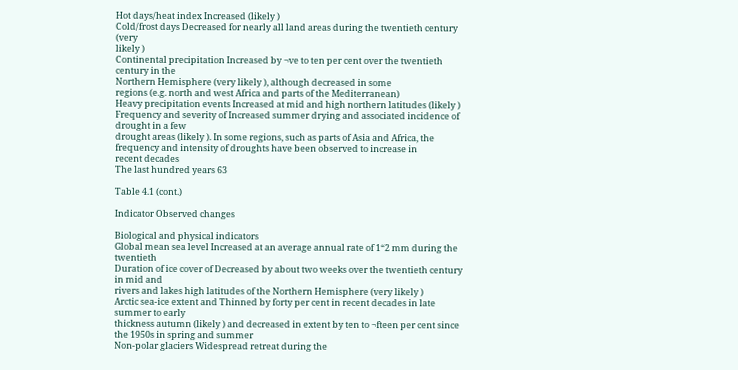Hot days/heat index Increased (likely )
Cold/frost days Decreased for nearly all land areas during the twentieth century (very
likely )
Continental precipitation Increased by ¬ve to ten per cent over the twentieth century in the
Northern Hemisphere (very likely ), although decreased in some
regions (e.g. north and west Africa and parts of the Mediterranean)
Heavy precipitation events Increased at mid and high northern latitudes (likely )
Frequency and severity of Increased summer drying and associated incidence of drought in a few
drought areas (likely ). In some regions, such as parts of Asia and Africa, the
frequency and intensity of droughts have been observed to increase in
recent decades
The last hundred years 63

Table 4.1 (cont.)

Indicator Observed changes

Biological and physical indicators
Global mean sea level Increased at an average annual rate of 1“2 mm during the twentieth
Duration of ice cover of Decreased by about two weeks over the twentieth century in mid and
rivers and lakes high latitudes of the Northern Hemisphere (very likely )
Arctic sea-ice extent and Thinned by forty per cent in recent decades in late summer to early
thickness autumn (likely ) and decreased in extent by ten to ¬fteen per cent since
the 1950s in spring and summer
Non-polar glaciers Widespread retreat during the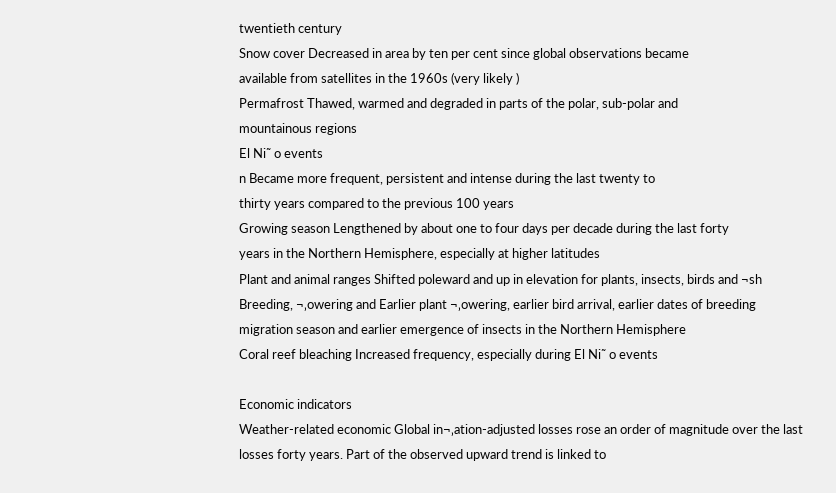twentieth century
Snow cover Decreased in area by ten per cent since global observations became
available from satellites in the 1960s (very likely )
Permafrost Thawed, warmed and degraded in parts of the polar, sub-polar and
mountainous regions
El Ni˜ o events
n Became more frequent, persistent and intense during the last twenty to
thirty years compared to the previous 100 years
Growing season Lengthened by about one to four days per decade during the last forty
years in the Northern Hemisphere, especially at higher latitudes
Plant and animal ranges Shifted poleward and up in elevation for plants, insects, birds and ¬sh
Breeding, ¬‚owering and Earlier plant ¬‚owering, earlier bird arrival, earlier dates of breeding
migration season and earlier emergence of insects in the Northern Hemisphere
Coral reef bleaching Increased frequency, especially during El Ni˜ o events

Economic indicators
Weather-related economic Global in¬‚ation-adjusted losses rose an order of magnitude over the last
losses forty years. Part of the observed upward trend is linked to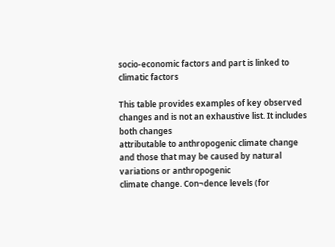socio-economic factors and part is linked to climatic factors

This table provides examples of key observed changes and is not an exhaustive list. It includes both changes
attributable to anthropogenic climate change and those that may be caused by natural variations or anthropogenic
climate change. Con¬dence levels (for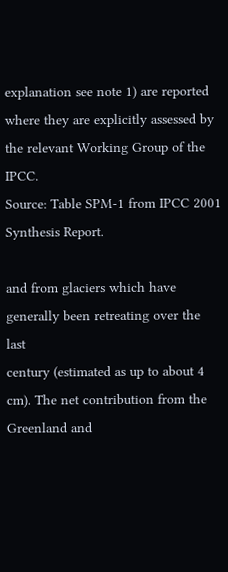explanation see note 1) are reported where they are explicitly assessed by
the relevant Working Group of the IPCC.
Source: Table SPM-1 from IPCC 2001 Synthesis Report.

and from glaciers which have generally been retreating over the last
century (estimated as up to about 4 cm). The net contribution from the
Greenland and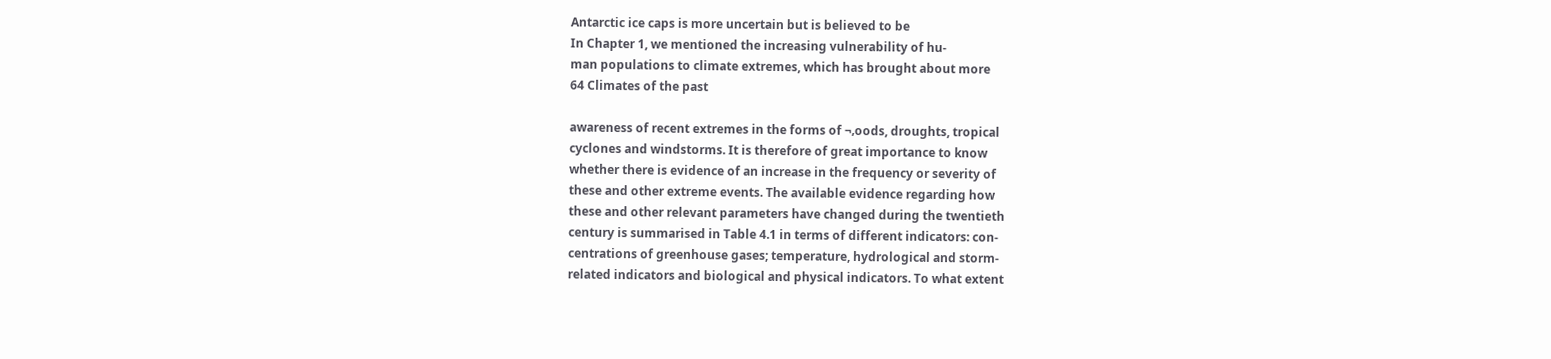Antarctic ice caps is more uncertain but is believed to be
In Chapter 1, we mentioned the increasing vulnerability of hu-
man populations to climate extremes, which has brought about more
64 Climates of the past

awareness of recent extremes in the forms of ¬‚oods, droughts, tropical
cyclones and windstorms. It is therefore of great importance to know
whether there is evidence of an increase in the frequency or severity of
these and other extreme events. The available evidence regarding how
these and other relevant parameters have changed during the twentieth
century is summarised in Table 4.1 in terms of different indicators: con-
centrations of greenhouse gases; temperature, hydrological and storm-
related indicators and biological and physical indicators. To what extent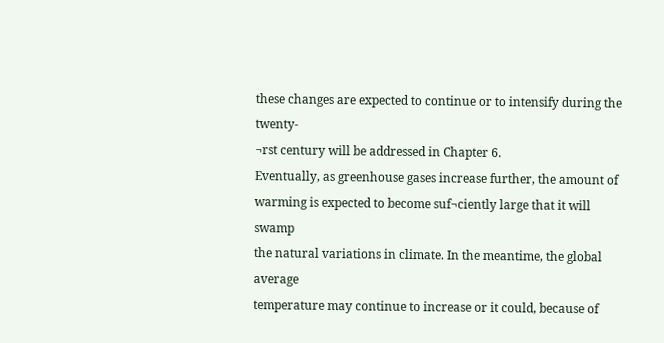these changes are expected to continue or to intensify during the twenty-
¬rst century will be addressed in Chapter 6.
Eventually, as greenhouse gases increase further, the amount of
warming is expected to become suf¬ciently large that it will swamp
the natural variations in climate. In the meantime, the global average
temperature may continue to increase or it could, because of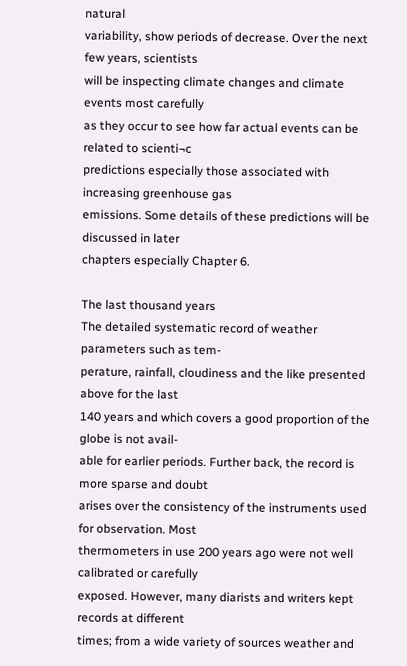natural
variability, show periods of decrease. Over the next few years, scientists
will be inspecting climate changes and climate events most carefully
as they occur to see how far actual events can be related to scienti¬c
predictions especially those associated with increasing greenhouse gas
emissions. Some details of these predictions will be discussed in later
chapters especially Chapter 6.

The last thousand years
The detailed systematic record of weather parameters such as tem-
perature, rainfall, cloudiness and the like presented above for the last
140 years and which covers a good proportion of the globe is not avail-
able for earlier periods. Further back, the record is more sparse and doubt
arises over the consistency of the instruments used for observation. Most
thermometers in use 200 years ago were not well calibrated or carefully
exposed. However, many diarists and writers kept records at different
times; from a wide variety of sources weather and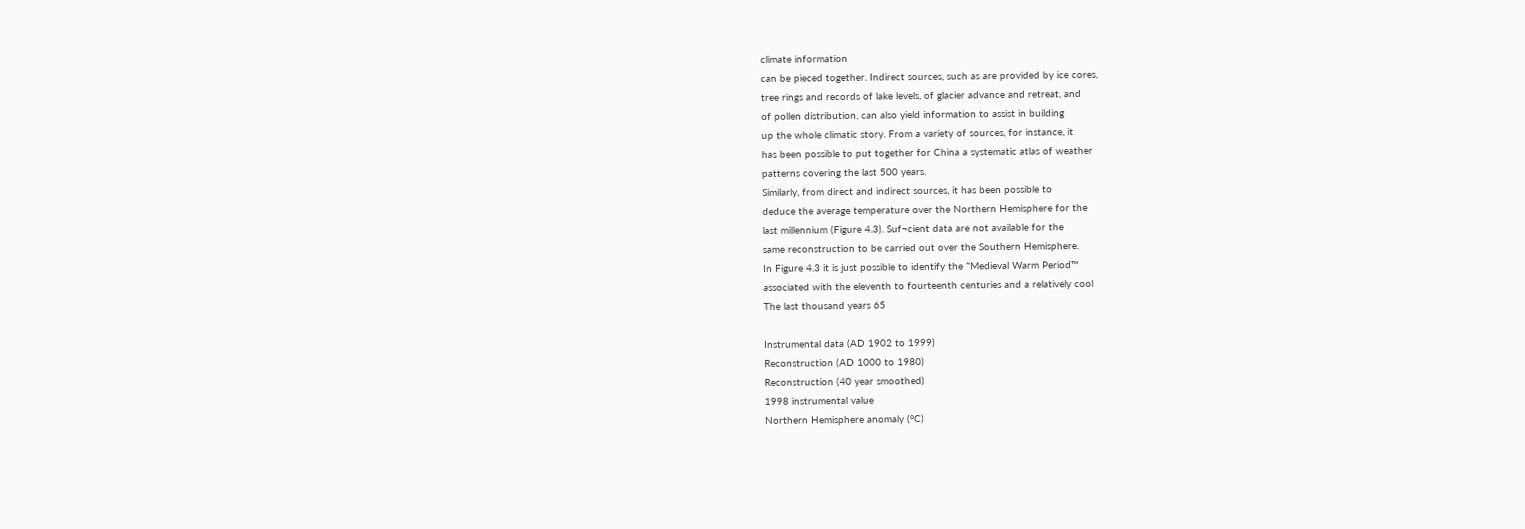climate information
can be pieced together. Indirect sources, such as are provided by ice cores,
tree rings and records of lake levels, of glacier advance and retreat, and
of pollen distribution, can also yield information to assist in building
up the whole climatic story. From a variety of sources, for instance, it
has been possible to put together for China a systematic atlas of weather
patterns covering the last 500 years.
Similarly, from direct and indirect sources, it has been possible to
deduce the average temperature over the Northern Hemisphere for the
last millennium (Figure 4.3). Suf¬cient data are not available for the
same reconstruction to be carried out over the Southern Hemisphere.
In Figure 4.3 it is just possible to identify the ˜Medieval Warm Period™
associated with the eleventh to fourteenth centuries and a relatively cool
The last thousand years 65

Instrumental data (AD 1902 to 1999)
Reconstruction (AD 1000 to 1980)
Reconstruction (40 year smoothed)
1998 instrumental value
Northern Hemisphere anomaly (°C)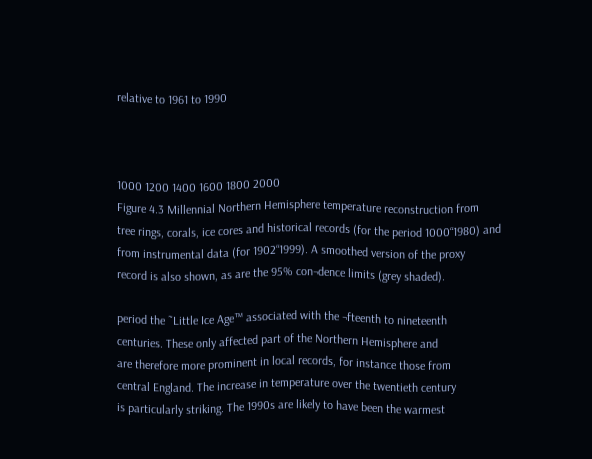relative to 1961 to 1990



1000 1200 1400 1600 1800 2000
Figure 4.3 Millennial Northern Hemisphere temperature reconstruction from
tree rings, corals, ice cores and historical records (for the period 1000“1980) and
from instrumental data (for 1902“1999). A smoothed version of the proxy
record is also shown, as are the 95% con¬dence limits (grey shaded).

period the ˜Little Ice Age™ associated with the ¬fteenth to nineteenth
centuries. These only affected part of the Northern Hemisphere and
are therefore more prominent in local records, for instance those from
central England. The increase in temperature over the twentieth century
is particularly striking. The 1990s are likely to have been the warmest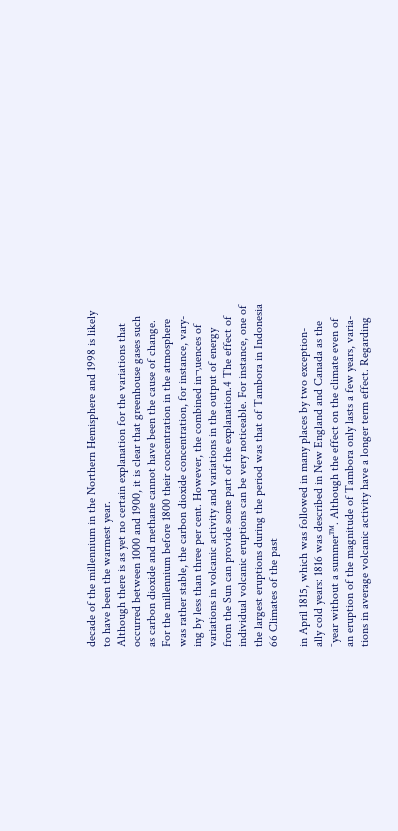decade of the millennium in the Northern Hemisphere and 1998 is likely
to have been the warmest year.
Although there is as yet no certain explanation for the variations that
occurred between 1000 and 1900, it is clear that greenhouse gases such
as carbon dioxide and methane cannot have been the cause of change.
For the millennium before 1800 their concentration in the atmosphere
was rather stable, the carbon dioxide concentration, for instance, vary-
ing by less than three per cent. However, the combined in¬‚uences of
variations in volcanic activity and variations in the output of energy
from the Sun can provide some part of the explanation.4 The effect of
individual volcanic eruptions can be very noticeable. For instance, one of
the largest eruptions during the period was that of Tambora in Indonesia
66 Climates of the past

in April 1815, which was followed in many places by two exception-
ally cold years: 1816 was described in New England and Canada as the
˜year without a summer™. Although the effect on the climate even of
an eruption of the magnitude of Tambora only lasts a few years, varia-
tions in average volcanic activity have a longer term effect. Regarding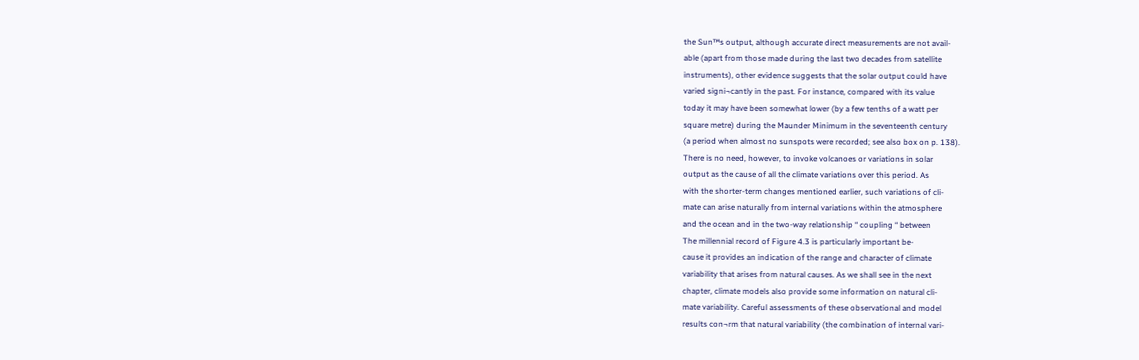the Sun™s output, although accurate direct measurements are not avail-
able (apart from those made during the last two decades from satellite
instruments), other evidence suggests that the solar output could have
varied signi¬cantly in the past. For instance, compared with its value
today it may have been somewhat lower (by a few tenths of a watt per
square metre) during the Maunder Minimum in the seventeenth century
(a period when almost no sunspots were recorded; see also box on p. 138).
There is no need, however, to invoke volcanoes or variations in solar
output as the cause of all the climate variations over this period. As
with the shorter-term changes mentioned earlier, such variations of cli-
mate can arise naturally from internal variations within the atmosphere
and the ocean and in the two-way relationship “ coupling “ between
The millennial record of Figure 4.3 is particularly important be-
cause it provides an indication of the range and character of climate
variability that arises from natural causes. As we shall see in the next
chapter, climate models also provide some information on natural cli-
mate variability. Careful assessments of these observational and model
results con¬rm that natural variability (the combination of internal vari-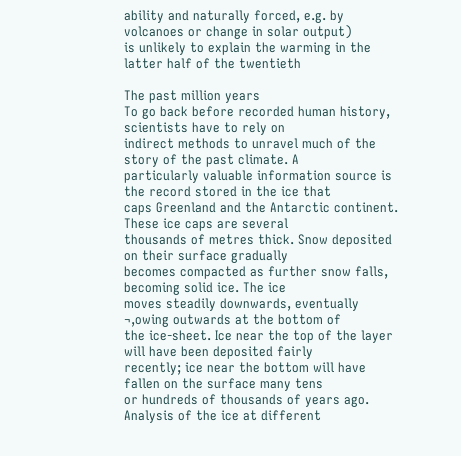ability and naturally forced, e.g. by volcanoes or change in solar output)
is unlikely to explain the warming in the latter half of the twentieth

The past million years
To go back before recorded human history, scientists have to rely on
indirect methods to unravel much of the story of the past climate. A
particularly valuable information source is the record stored in the ice that
caps Greenland and the Antarctic continent. These ice caps are several
thousands of metres thick. Snow deposited on their surface gradually
becomes compacted as further snow falls, becoming solid ice. The ice
moves steadily downwards, eventually ¬‚owing outwards at the bottom of
the ice-sheet. Ice near the top of the layer will have been deposited fairly
recently; ice near the bottom will have fallen on the surface many tens
or hundreds of thousands of years ago. Analysis of the ice at different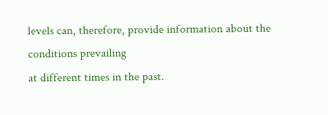levels can, therefore, provide information about the conditions prevailing
at different times in the past.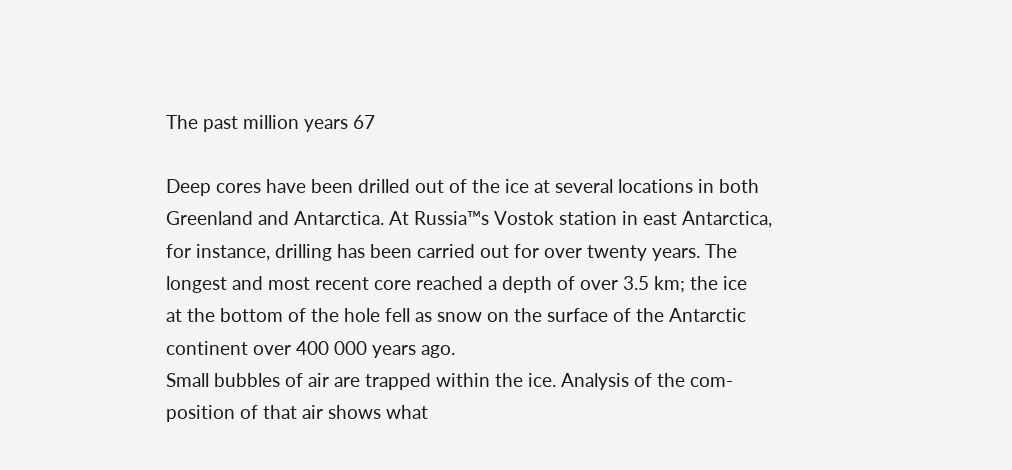The past million years 67

Deep cores have been drilled out of the ice at several locations in both
Greenland and Antarctica. At Russia™s Vostok station in east Antarctica,
for instance, drilling has been carried out for over twenty years. The
longest and most recent core reached a depth of over 3.5 km; the ice
at the bottom of the hole fell as snow on the surface of the Antarctic
continent over 400 000 years ago.
Small bubbles of air are trapped within the ice. Analysis of the com-
position of that air shows what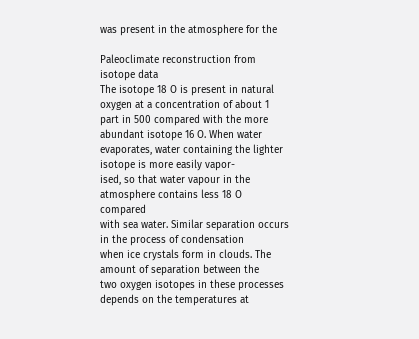was present in the atmosphere for the

Paleoclimate reconstruction from isotope data
The isotope 18 O is present in natural oxygen at a concentration of about 1
part in 500 compared with the more abundant isotope 16 O. When water
evaporates, water containing the lighter isotope is more easily vapor-
ised, so that water vapour in the atmosphere contains less 18 O compared
with sea water. Similar separation occurs in the process of condensation
when ice crystals form in clouds. The amount of separation between the
two oxygen isotopes in these processes depends on the temperatures at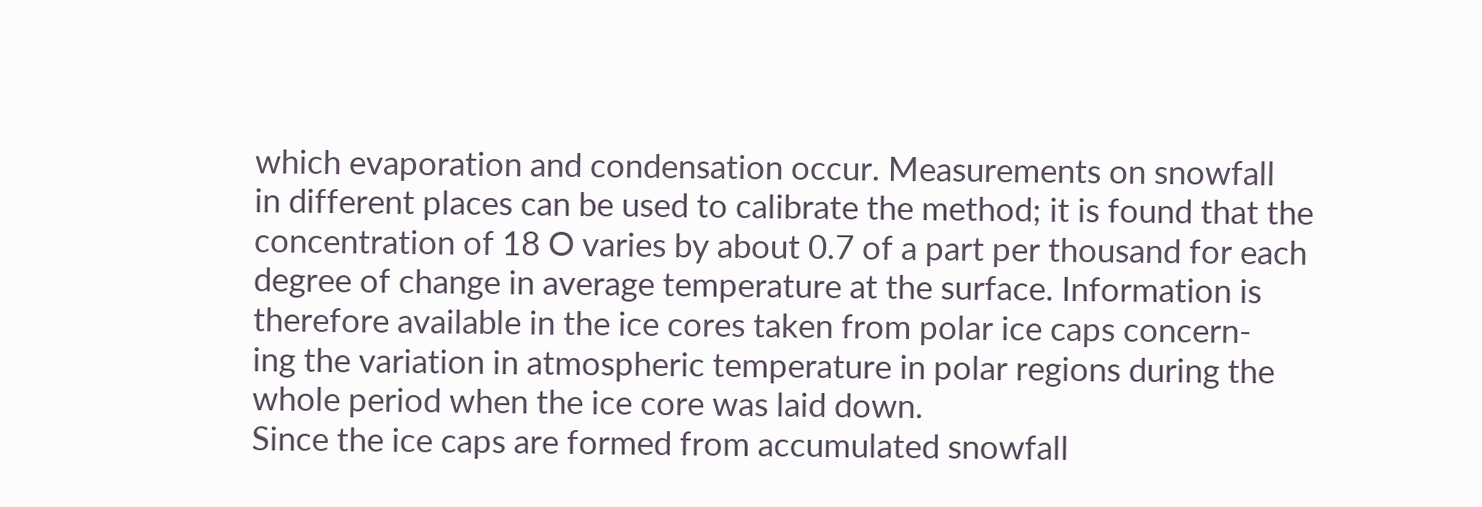which evaporation and condensation occur. Measurements on snowfall
in different places can be used to calibrate the method; it is found that the
concentration of 18 O varies by about 0.7 of a part per thousand for each
degree of change in average temperature at the surface. Information is
therefore available in the ice cores taken from polar ice caps concern-
ing the variation in atmospheric temperature in polar regions during the
whole period when the ice core was laid down.
Since the ice caps are formed from accumulated snowfall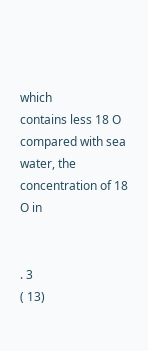which
contains less 18 O compared with sea water, the concentration of 18 O in


. 3
( 13)